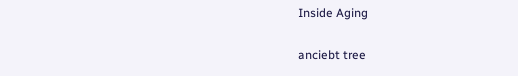Inside Aging

anciebt tree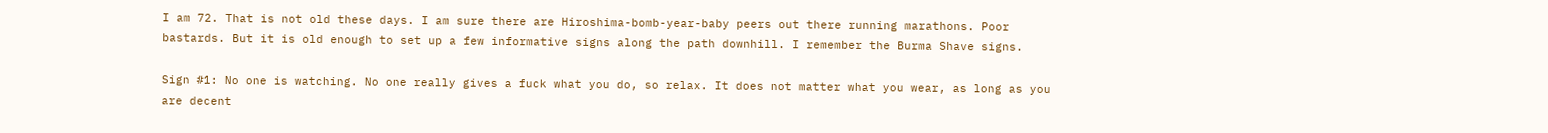I am 72. That is not old these days. I am sure there are Hiroshima-bomb-year-baby peers out there running marathons. Poor bastards. But it is old enough to set up a few informative signs along the path downhill. I remember the Burma Shave signs.

Sign #1: No one is watching. No one really gives a fuck what you do, so relax. It does not matter what you wear, as long as you are decent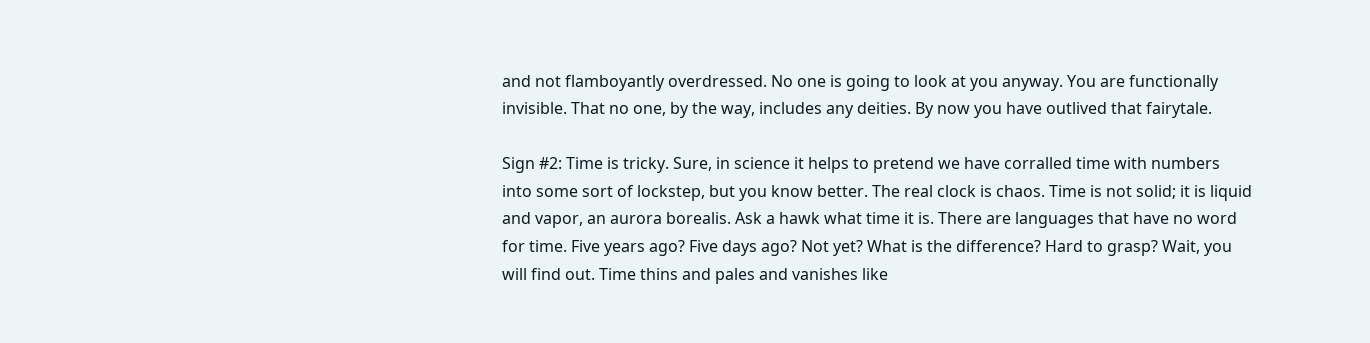and not flamboyantly overdressed. No one is going to look at you anyway. You are functionally invisible. That no one, by the way, includes any deities. By now you have outlived that fairytale.

Sign #2: Time is tricky. Sure, in science it helps to pretend we have corralled time with numbers into some sort of lockstep, but you know better. The real clock is chaos. Time is not solid; it is liquid and vapor, an aurora borealis. Ask a hawk what time it is. There are languages that have no word for time. Five years ago? Five days ago? Not yet? What is the difference? Hard to grasp? Wait, you will find out. Time thins and pales and vanishes like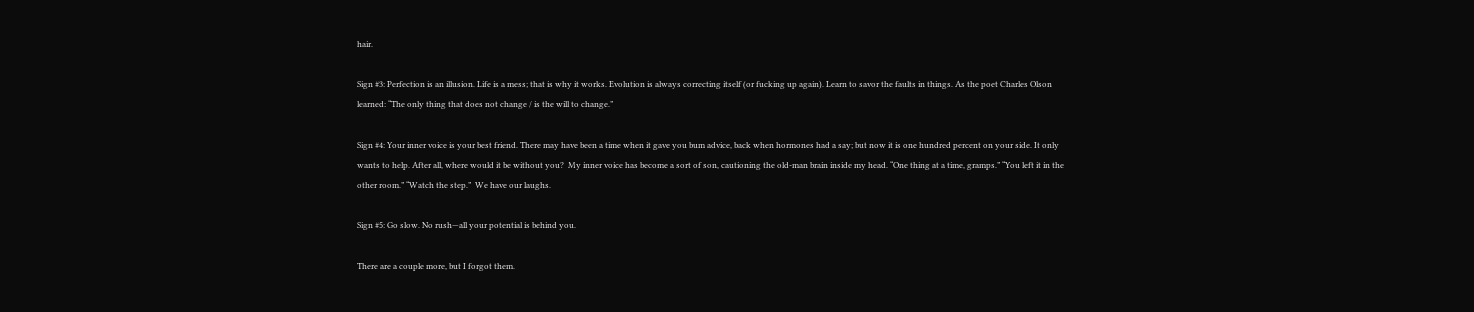hair.

Sign #3: Perfection is an illusion. Life is a mess; that is why it works. Evolution is always correcting itself (or fucking up again). Learn to savor the faults in things. As the poet Charles Olson learned: “The only thing that does not change / is the will to change.”

Sign #4: Your inner voice is your best friend. There may have been a time when it gave you bum advice, back when hormones had a say; but now it is one hundred percent on your side. It only wants to help. After all, where would it be without you?  My inner voice has become a sort of son, cautioning the old-man brain inside my head. “One thing at a time, gramps.” “You left it in the other room.” “Watch the step.”  We have our laughs.

Sign #5: Go slow. No rush—all your potential is behind you.

There are a couple more, but I forgot them.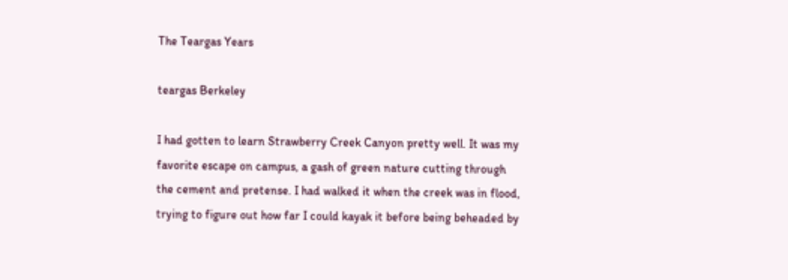The Teargas Years

teargas Berkeley

I had gotten to learn Strawberry Creek Canyon pretty well. It was my favorite escape on campus, a gash of green nature cutting through the cement and pretense. I had walked it when the creek was in flood, trying to figure out how far I could kayak it before being beheaded by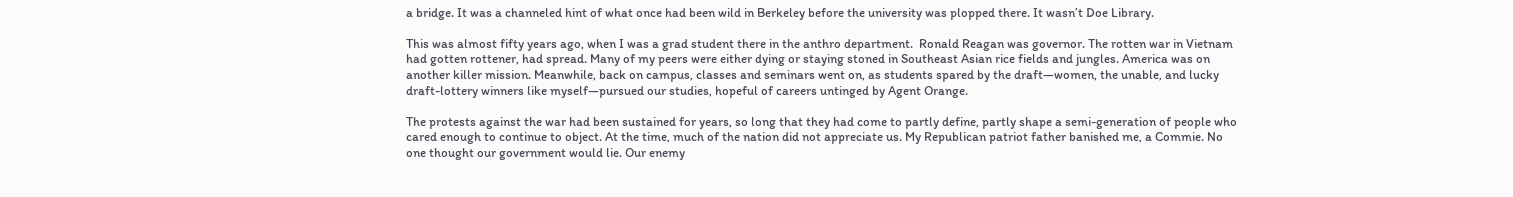a bridge. It was a channeled hint of what once had been wild in Berkeley before the university was plopped there. It wasn’t Doe Library.

This was almost fifty years ago, when I was a grad student there in the anthro department.  Ronald Reagan was governor. The rotten war in Vietnam had gotten rottener, had spread. Many of my peers were either dying or staying stoned in Southeast Asian rice fields and jungles. America was on another killer mission. Meanwhile, back on campus, classes and seminars went on, as students spared by the draft—women, the unable, and lucky draft-lottery winners like myself—pursued our studies, hopeful of careers untinged by Agent Orange.

The protests against the war had been sustained for years, so long that they had come to partly define, partly shape a semi-generation of people who cared enough to continue to object. At the time, much of the nation did not appreciate us. My Republican patriot father banished me, a Commie. No one thought our government would lie. Our enemy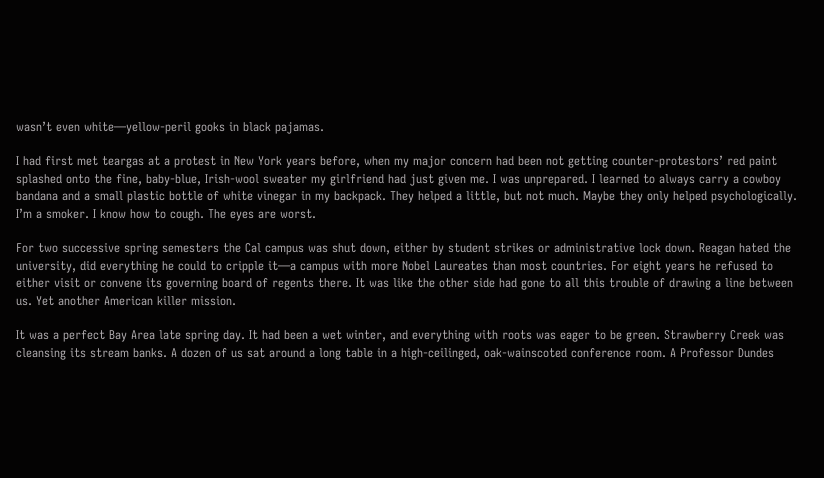wasn’t even white—yellow-peril gooks in black pajamas.

I had first met teargas at a protest in New York years before, when my major concern had been not getting counter-protestors’ red paint splashed onto the fine, baby-blue, Irish-wool sweater my girlfriend had just given me. I was unprepared. I learned to always carry a cowboy bandana and a small plastic bottle of white vinegar in my backpack. They helped a little, but not much. Maybe they only helped psychologically. I’m a smoker. I know how to cough. The eyes are worst.

For two successive spring semesters the Cal campus was shut down, either by student strikes or administrative lock down. Reagan hated the university, did everything he could to cripple it—a campus with more Nobel Laureates than most countries. For eight years he refused to either visit or convene its governing board of regents there. It was like the other side had gone to all this trouble of drawing a line between us. Yet another American killer mission.

It was a perfect Bay Area late spring day. It had been a wet winter, and everything with roots was eager to be green. Strawberry Creek was cleansing its stream banks. A dozen of us sat around a long table in a high-ceilinged, oak-wainscoted conference room. A Professor Dundes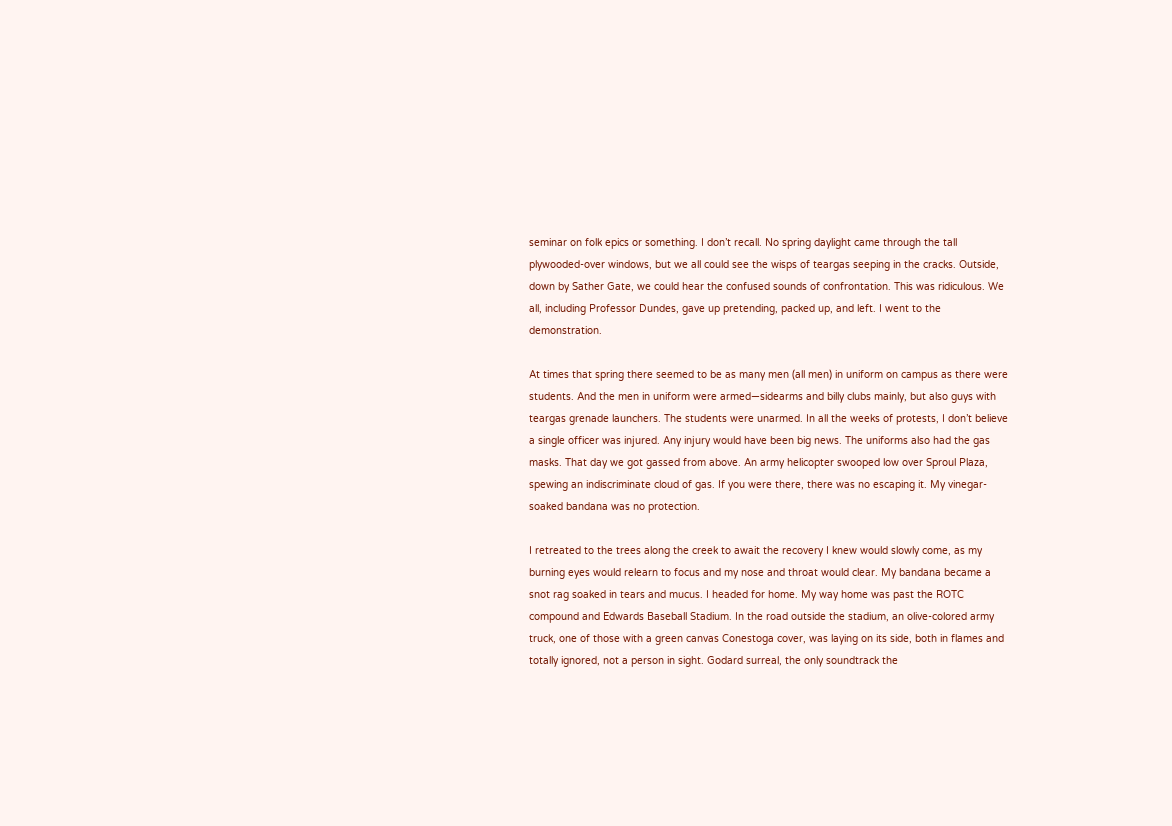seminar on folk epics or something. I don’t recall. No spring daylight came through the tall plywooded-over windows, but we all could see the wisps of teargas seeping in the cracks. Outside, down by Sather Gate, we could hear the confused sounds of confrontation. This was ridiculous. We all, including Professor Dundes, gave up pretending, packed up, and left. I went to the demonstration.

At times that spring there seemed to be as many men (all men) in uniform on campus as there were students. And the men in uniform were armed—sidearms and billy clubs mainly, but also guys with teargas grenade launchers. The students were unarmed. In all the weeks of protests, I don’t believe a single officer was injured. Any injury would have been big news. The uniforms also had the gas masks. That day we got gassed from above. An army helicopter swooped low over Sproul Plaza, spewing an indiscriminate cloud of gas. If you were there, there was no escaping it. My vinegar-soaked bandana was no protection.

I retreated to the trees along the creek to await the recovery I knew would slowly come, as my burning eyes would relearn to focus and my nose and throat would clear. My bandana became a snot rag soaked in tears and mucus. I headed for home. My way home was past the ROTC compound and Edwards Baseball Stadium. In the road outside the stadium, an olive-colored army truck, one of those with a green canvas Conestoga cover, was laying on its side, both in flames and totally ignored, not a person in sight. Godard surreal, the only soundtrack the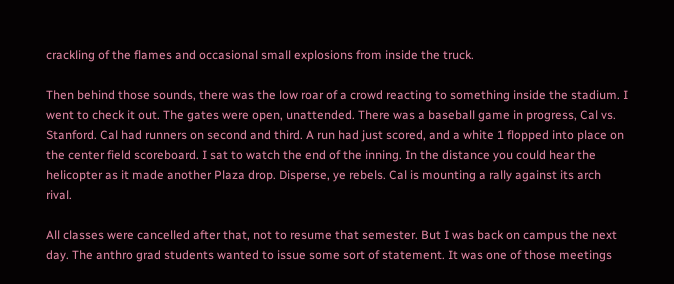crackling of the flames and occasional small explosions from inside the truck.

Then behind those sounds, there was the low roar of a crowd reacting to something inside the stadium. I went to check it out. The gates were open, unattended. There was a baseball game in progress, Cal vs. Stanford. Cal had runners on second and third. A run had just scored, and a white 1 flopped into place on the center field scoreboard. I sat to watch the end of the inning. In the distance you could hear the helicopter as it made another Plaza drop. Disperse, ye rebels. Cal is mounting a rally against its arch rival.

All classes were cancelled after that, not to resume that semester. But I was back on campus the next day. The anthro grad students wanted to issue some sort of statement. It was one of those meetings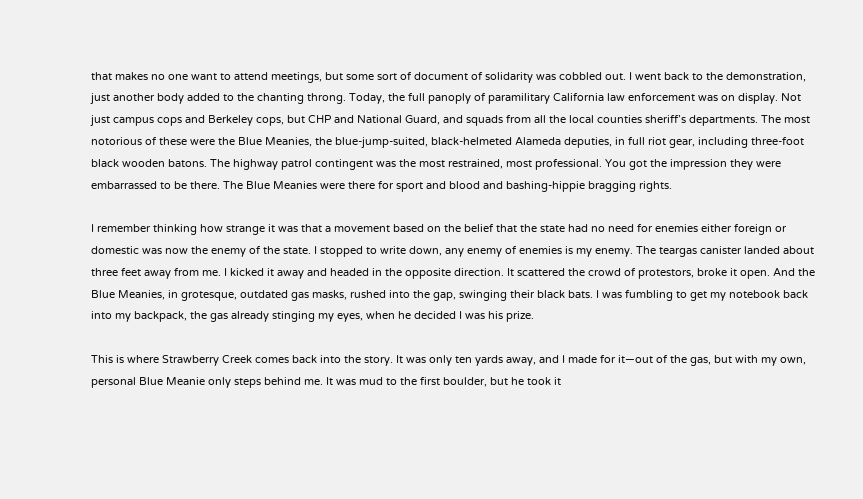that makes no one want to attend meetings, but some sort of document of solidarity was cobbled out. I went back to the demonstration, just another body added to the chanting throng. Today, the full panoply of paramilitary California law enforcement was on display. Not just campus cops and Berkeley cops, but CHP and National Guard, and squads from all the local counties sheriff’s departments. The most notorious of these were the Blue Meanies, the blue-jump-suited, black-helmeted Alameda deputies, in full riot gear, including three-foot black wooden batons. The highway patrol contingent was the most restrained, most professional. You got the impression they were embarrassed to be there. The Blue Meanies were there for sport and blood and bashing-hippie bragging rights.

I remember thinking how strange it was that a movement based on the belief that the state had no need for enemies either foreign or domestic was now the enemy of the state. I stopped to write down, any enemy of enemies is my enemy. The teargas canister landed about three feet away from me. I kicked it away and headed in the opposite direction. It scattered the crowd of protestors, broke it open. And the Blue Meanies, in grotesque, outdated gas masks, rushed into the gap, swinging their black bats. I was fumbling to get my notebook back into my backpack, the gas already stinging my eyes, when he decided I was his prize.

This is where Strawberry Creek comes back into the story. It was only ten yards away, and I made for it—out of the gas, but with my own, personal Blue Meanie only steps behind me. It was mud to the first boulder, but he took it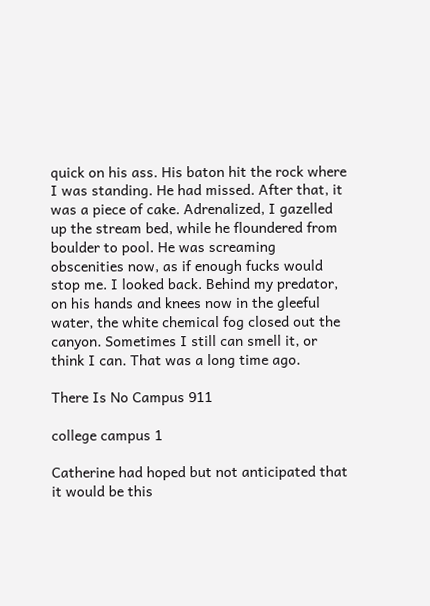quick on his ass. His baton hit the rock where I was standing. He had missed. After that, it was a piece of cake. Adrenalized, I gazelled up the stream bed, while he floundered from boulder to pool. He was screaming obscenities now, as if enough fucks would stop me. I looked back. Behind my predator, on his hands and knees now in the gleeful water, the white chemical fog closed out the canyon. Sometimes I still can smell it, or think I can. That was a long time ago.

There Is No Campus 911

college campus 1

Catherine had hoped but not anticipated that it would be this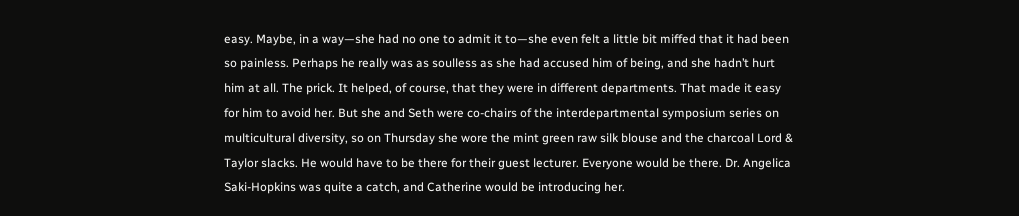easy. Maybe, in a way—she had no one to admit it to—she even felt a little bit miffed that it had been so painless. Perhaps he really was as soulless as she had accused him of being, and she hadn’t hurt him at all. The prick. It helped, of course, that they were in different departments. That made it easy for him to avoid her. But she and Seth were co-chairs of the interdepartmental symposium series on multicultural diversity, so on Thursday she wore the mint green raw silk blouse and the charcoal Lord & Taylor slacks. He would have to be there for their guest lecturer. Everyone would be there. Dr. Angelica Saki-Hopkins was quite a catch, and Catherine would be introducing her.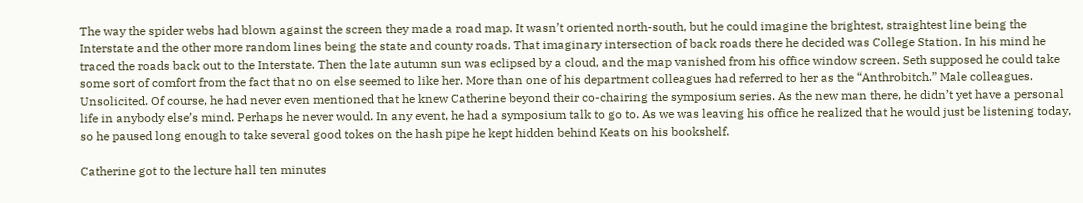The way the spider webs had blown against the screen they made a road map. It wasn’t oriented north-south, but he could imagine the brightest, straightest line being the Interstate and the other more random lines being the state and county roads. That imaginary intersection of back roads there he decided was College Station. In his mind he traced the roads back out to the Interstate. Then the late autumn sun was eclipsed by a cloud, and the map vanished from his office window screen. Seth supposed he could take some sort of comfort from the fact that no on else seemed to like her. More than one of his department colleagues had referred to her as the “Anthrobitch.” Male colleagues.  Unsolicited. Of course, he had never even mentioned that he knew Catherine beyond their co-chairing the symposium series. As the new man there, he didn’t yet have a personal life in anybody else’s mind. Perhaps he never would. In any event, he had a symposium talk to go to. As we was leaving his office he realized that he would just be listening today, so he paused long enough to take several good tokes on the hash pipe he kept hidden behind Keats on his bookshelf.

Catherine got to the lecture hall ten minutes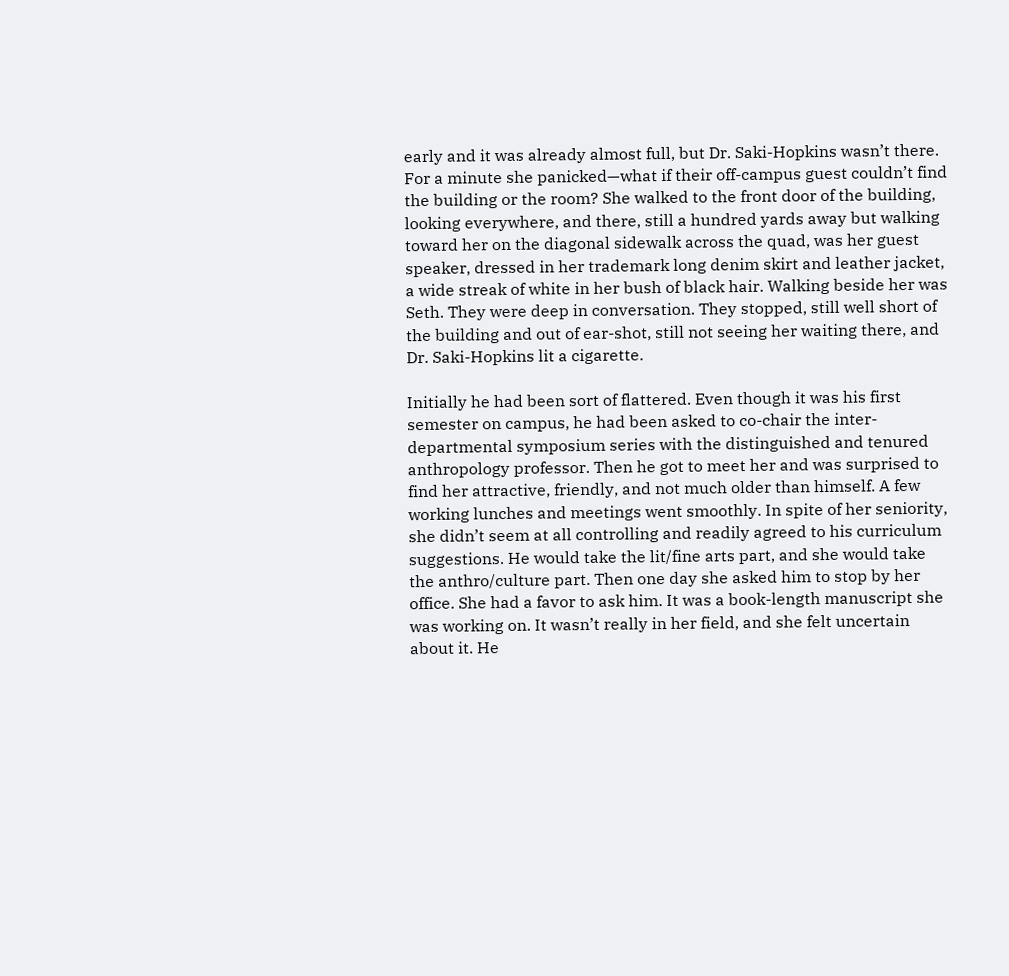early and it was already almost full, but Dr. Saki-Hopkins wasn’t there. For a minute she panicked—what if their off-campus guest couldn’t find the building or the room? She walked to the front door of the building, looking everywhere, and there, still a hundred yards away but walking toward her on the diagonal sidewalk across the quad, was her guest speaker, dressed in her trademark long denim skirt and leather jacket, a wide streak of white in her bush of black hair. Walking beside her was Seth. They were deep in conversation. They stopped, still well short of the building and out of ear-shot, still not seeing her waiting there, and Dr. Saki-Hopkins lit a cigarette.

Initially he had been sort of flattered. Even though it was his first semester on campus, he had been asked to co-chair the inter-departmental symposium series with the distinguished and tenured anthropology professor. Then he got to meet her and was surprised to find her attractive, friendly, and not much older than himself. A few working lunches and meetings went smoothly. In spite of her seniority, she didn’t seem at all controlling and readily agreed to his curriculum suggestions. He would take the lit/fine arts part, and she would take the anthro/culture part. Then one day she asked him to stop by her office. She had a favor to ask him. It was a book-length manuscript she was working on. It wasn’t really in her field, and she felt uncertain about it. He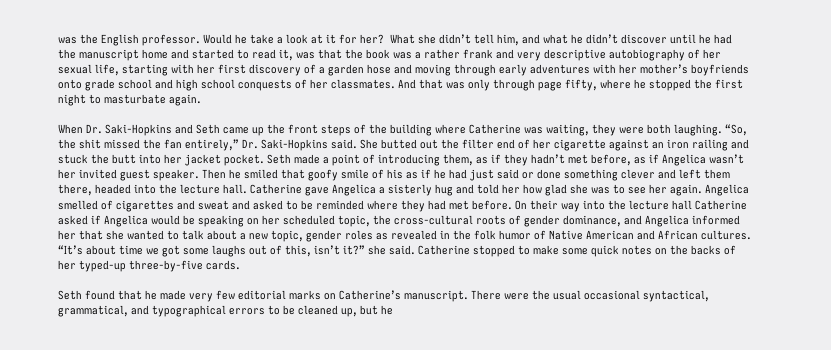was the English professor. Would he take a look at it for her?  What she didn’t tell him, and what he didn’t discover until he had the manuscript home and started to read it, was that the book was a rather frank and very descriptive autobiography of her sexual life, starting with her first discovery of a garden hose and moving through early adventures with her mother’s boyfriends onto grade school and high school conquests of her classmates. And that was only through page fifty, where he stopped the first night to masturbate again.

When Dr. Saki-Hopkins and Seth came up the front steps of the building where Catherine was waiting, they were both laughing. “So, the shit missed the fan entirely,” Dr. Saki-Hopkins said. She butted out the filter end of her cigarette against an iron railing and stuck the butt into her jacket pocket. Seth made a point of introducing them, as if they hadn’t met before, as if Angelica wasn’t her invited guest speaker. Then he smiled that goofy smile of his as if he had just said or done something clever and left them there, headed into the lecture hall. Catherine gave Angelica a sisterly hug and told her how glad she was to see her again. Angelica smelled of cigarettes and sweat and asked to be reminded where they had met before. On their way into the lecture hall Catherine asked if Angelica would be speaking on her scheduled topic, the cross-cultural roots of gender dominance, and Angelica informed her that she wanted to talk about a new topic, gender roles as revealed in the folk humor of Native American and African cultures. “It’s about time we got some laughs out of this, isn’t it?” she said. Catherine stopped to make some quick notes on the backs of her typed-up three-by-five cards.

Seth found that he made very few editorial marks on Catherine’s manuscript. There were the usual occasional syntactical, grammatical, and typographical errors to be cleaned up, but he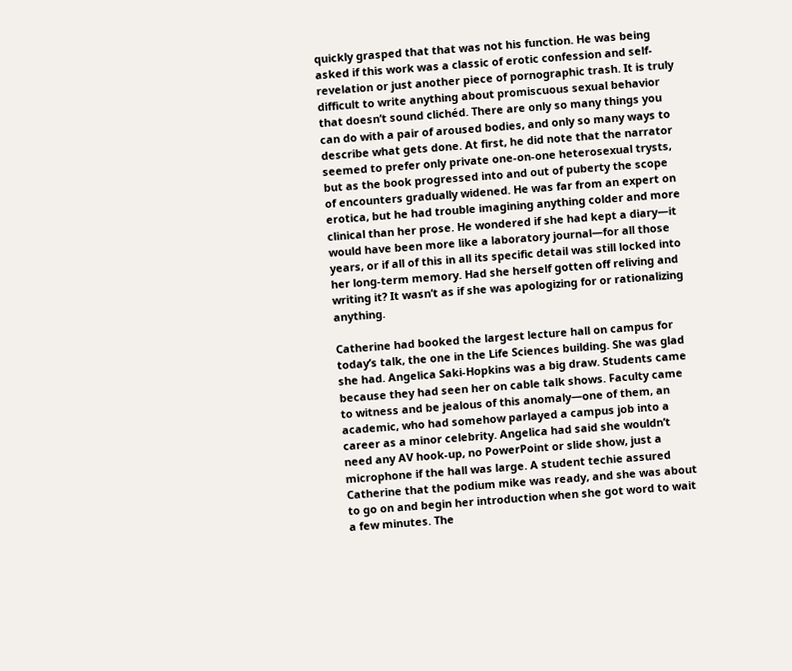quickly grasped that that was not his function. He was being asked if this work was a classic of erotic confession and self-revelation or just another piece of pornographic trash. It is truly difficult to write anything about promiscuous sexual behavior that doesn’t sound clichéd. There are only so many things you can do with a pair of aroused bodies, and only so many ways to describe what gets done. At first, he did note that the narrator seemed to prefer only private one-on-one heterosexual trysts, but as the book progressed into and out of puberty the scope of encounters gradually widened. He was far from an expert on erotica, but he had trouble imagining anything colder and more clinical than her prose. He wondered if she had kept a diary—it would have been more like a laboratory journal—for all those years, or if all of this in all its specific detail was still locked into her long-term memory. Had she herself gotten off reliving and writing it? It wasn’t as if she was apologizing for or rationalizing anything.

Catherine had booked the largest lecture hall on campus for today’s talk, the one in the Life Sciences building. She was glad she had. Angelica Saki-Hopkins was a big draw. Students came because they had seen her on cable talk shows. Faculty came to witness and be jealous of this anomaly—one of them, an academic, who had somehow parlayed a campus job into a career as a minor celebrity. Angelica had said she wouldn’t need any AV hook-up, no PowerPoint or slide show, just a microphone if the hall was large. A student techie assured Catherine that the podium mike was ready, and she was about to go on and begin her introduction when she got word to wait a few minutes. The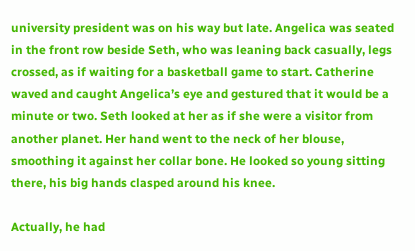university president was on his way but late. Angelica was seated in the front row beside Seth, who was leaning back casually, legs crossed, as if waiting for a basketball game to start. Catherine waved and caught Angelica’s eye and gestured that it would be a minute or two. Seth looked at her as if she were a visitor from another planet. Her hand went to the neck of her blouse, smoothing it against her collar bone. He looked so young sitting there, his big hands clasped around his knee.

Actually, he had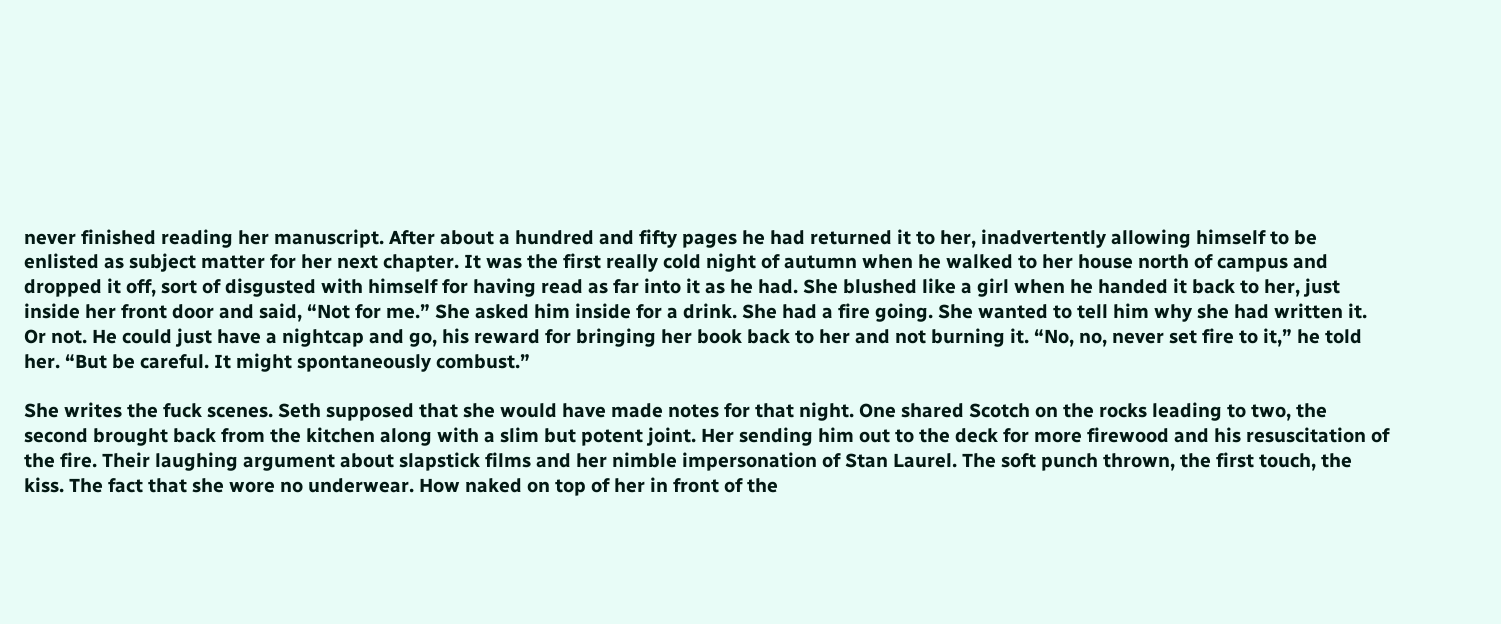never finished reading her manuscript. After about a hundred and fifty pages he had returned it to her, inadvertently allowing himself to be enlisted as subject matter for her next chapter. It was the first really cold night of autumn when he walked to her house north of campus and dropped it off, sort of disgusted with himself for having read as far into it as he had. She blushed like a girl when he handed it back to her, just inside her front door and said, “Not for me.” She asked him inside for a drink. She had a fire going. She wanted to tell him why she had written it. Or not. He could just have a nightcap and go, his reward for bringing her book back to her and not burning it. “No, no, never set fire to it,” he told her. “But be careful. It might spontaneously combust.”

She writes the fuck scenes. Seth supposed that she would have made notes for that night. One shared Scotch on the rocks leading to two, the second brought back from the kitchen along with a slim but potent joint. Her sending him out to the deck for more firewood and his resuscitation of the fire. Their laughing argument about slapstick films and her nimble impersonation of Stan Laurel. The soft punch thrown, the first touch, the kiss. The fact that she wore no underwear. How naked on top of her in front of the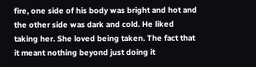fire, one side of his body was bright and hot and the other side was dark and cold. He liked taking her. She loved being taken. The fact that it meant nothing beyond just doing it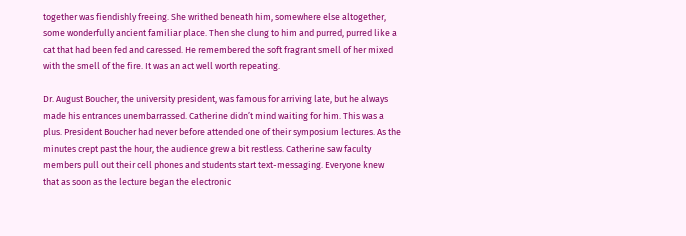together was fiendishly freeing. She writhed beneath him, somewhere else altogether, some wonderfully ancient familiar place. Then she clung to him and purred, purred like a cat that had been fed and caressed. He remembered the soft fragrant smell of her mixed with the smell of the fire. It was an act well worth repeating.

Dr. August Boucher, the university president, was famous for arriving late, but he always made his entrances unembarrassed. Catherine didn’t mind waiting for him. This was a plus. President Boucher had never before attended one of their symposium lectures. As the minutes crept past the hour, the audience grew a bit restless. Catherine saw faculty members pull out their cell phones and students start text-messaging. Everyone knew that as soon as the lecture began the electronic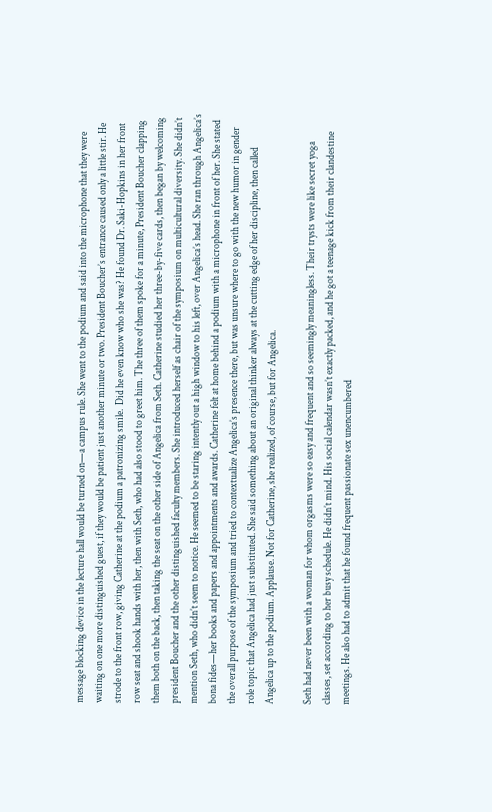message blocking device in the lecture hall would be turned on—a campus rule. She went to the podium and said into the microphone that they were waiting on one more distinguished guest, if they would be patient just another minute or two. President Boucher’s entrance caused only a little stir. He strode to the front row, giving Catherine at the podium a patronizing smile.  Did he even know who she was? He found Dr. Saki-Hopkins in her front row seat and shook hands with her, then with Seth, who had also stood to greet him. The three of them spoke for a minute, President Boucher clapping them both on the back, then taking the seat on the other side of Angelica from Seth. Catherine studied her three-by-five cards, then began by welcoming president Boucher and the other distinguished faculty members. She introduced herself as chair of the symposium on multicultural diversity. She didn’t mention Seth, who didn’t seem to notice. He seemed to be staring intently out a high window to his left, over Angelica’s head. She ran through Angelica’s bona fides—her books and papers and appointments and awards. Catherine felt at home behind a podium with a microphone in front of her. She stated the overall purpose of the symposium and tried to contextualize Angelica’s presence there, but was unsure where to go with the new humor in gender role topic that Angelica had just substituted. She said something about an original thinker always at the cutting edge of her discipline, then called Angelica up to the podium. Applause. Not for Catherine, she realized, of course, but for Angelica.

Seth had never been with a woman for whom orgasms were so easy and frequent and so seemingly meaningless. Their trysts were like secret yoga classes, set according to her busy schedule. He didn’t mind. His social calendar wasn’t exactly packed, and he got a teenage kick from their clandestine meetings. He also had to admit that he found frequent passionate sex unencumbered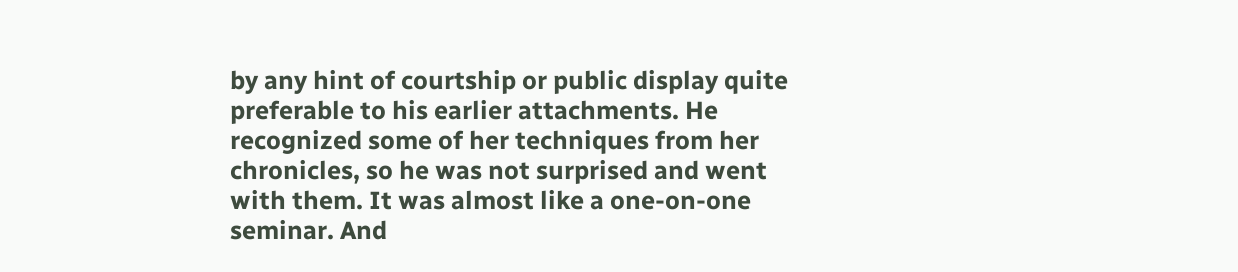by any hint of courtship or public display quite preferable to his earlier attachments. He recognized some of her techniques from her chronicles, so he was not surprised and went with them. It was almost like a one-on-one seminar. And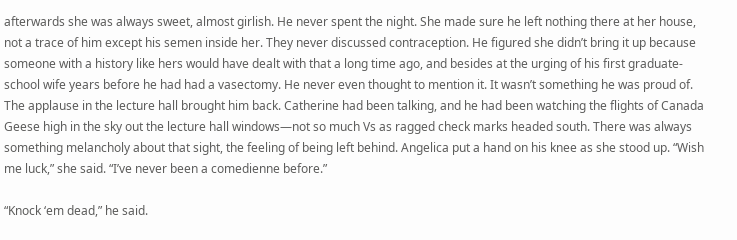afterwards she was always sweet, almost girlish. He never spent the night. She made sure he left nothing there at her house, not a trace of him except his semen inside her. They never discussed contraception. He figured she didn’t bring it up because someone with a history like hers would have dealt with that a long time ago, and besides at the urging of his first graduate-school wife years before he had had a vasectomy. He never even thought to mention it. It wasn’t something he was proud of. The applause in the lecture hall brought him back. Catherine had been talking, and he had been watching the flights of Canada Geese high in the sky out the lecture hall windows—not so much Vs as ragged check marks headed south. There was always something melancholy about that sight, the feeling of being left behind. Angelica put a hand on his knee as she stood up. “Wish me luck,” she said. “I’ve never been a comedienne before.”

“Knock ‘em dead,” he said.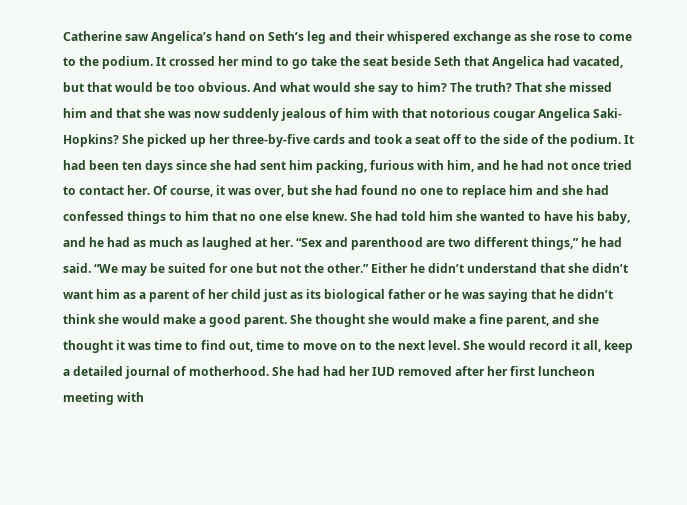Catherine saw Angelica’s hand on Seth’s leg and their whispered exchange as she rose to come to the podium. It crossed her mind to go take the seat beside Seth that Angelica had vacated, but that would be too obvious. And what would she say to him? The truth? That she missed him and that she was now suddenly jealous of him with that notorious cougar Angelica Saki-Hopkins? She picked up her three-by-five cards and took a seat off to the side of the podium. It had been ten days since she had sent him packing, furious with him, and he had not once tried to contact her. Of course, it was over, but she had found no one to replace him and she had confessed things to him that no one else knew. She had told him she wanted to have his baby, and he had as much as laughed at her. “Sex and parenthood are two different things,” he had said. “We may be suited for one but not the other.” Either he didn’t understand that she didn’t want him as a parent of her child just as its biological father or he was saying that he didn’t think she would make a good parent. She thought she would make a fine parent, and she thought it was time to find out, time to move on to the next level. She would record it all, keep a detailed journal of motherhood. She had had her IUD removed after her first luncheon meeting with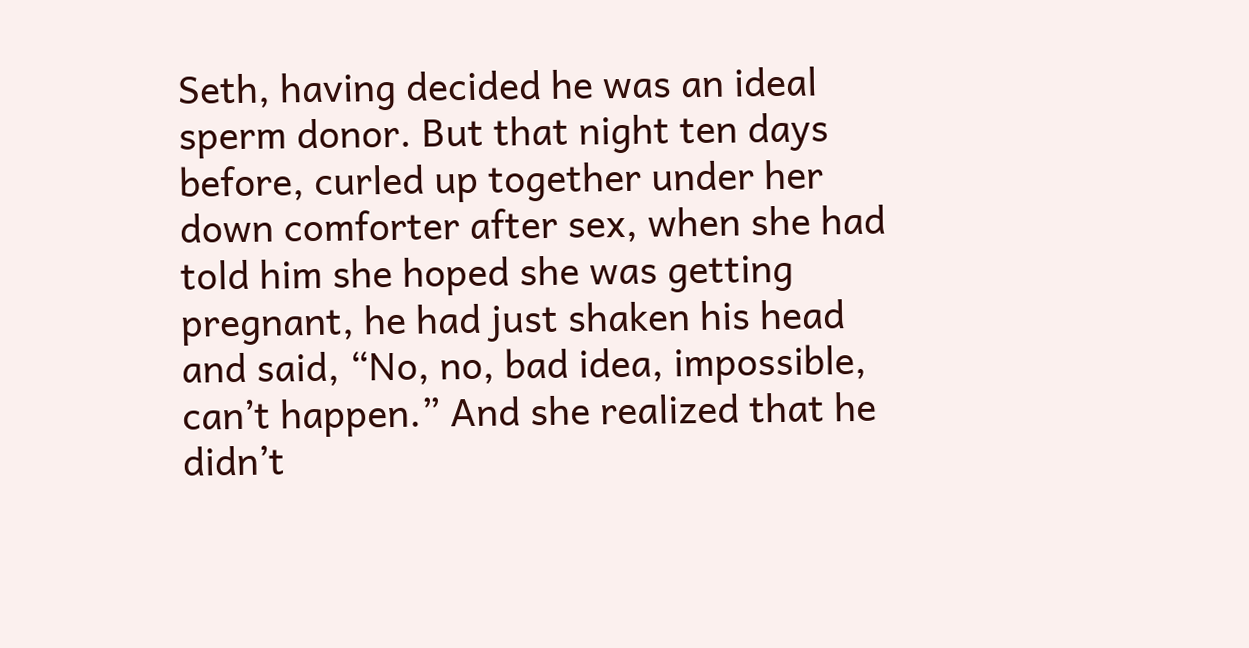Seth, having decided he was an ideal sperm donor. But that night ten days before, curled up together under her down comforter after sex, when she had told him she hoped she was getting pregnant, he had just shaken his head and said, “No, no, bad idea, impossible, can’t happen.” And she realized that he didn’t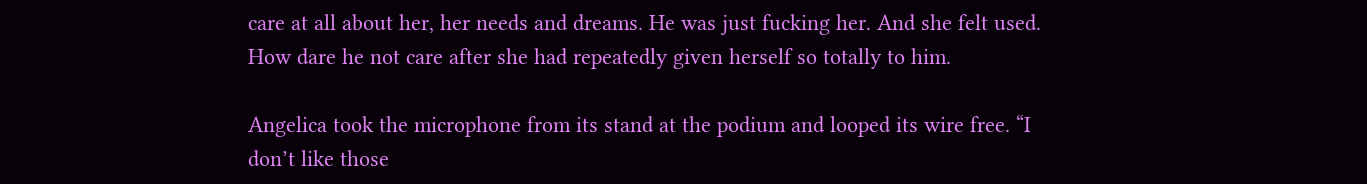care at all about her, her needs and dreams. He was just fucking her. And she felt used. How dare he not care after she had repeatedly given herself so totally to him.

Angelica took the microphone from its stand at the podium and looped its wire free. “I don’t like those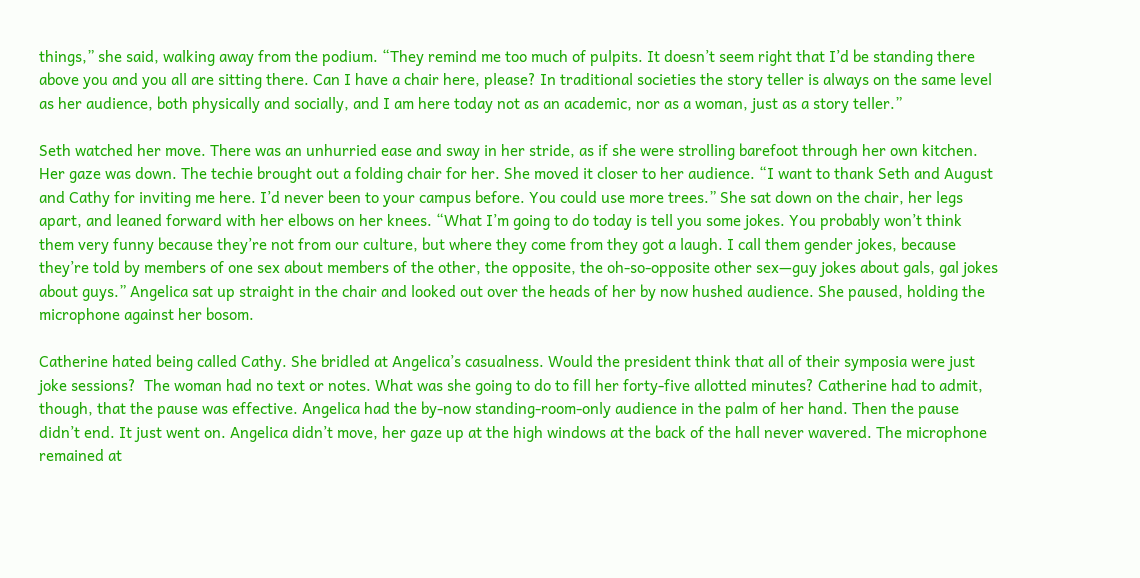things,” she said, walking away from the podium. “They remind me too much of pulpits. It doesn’t seem right that I’d be standing there above you and you all are sitting there. Can I have a chair here, please? In traditional societies the story teller is always on the same level as her audience, both physically and socially, and I am here today not as an academic, nor as a woman, just as a story teller.”

Seth watched her move. There was an unhurried ease and sway in her stride, as if she were strolling barefoot through her own kitchen. Her gaze was down. The techie brought out a folding chair for her. She moved it closer to her audience. “I want to thank Seth and August and Cathy for inviting me here. I’d never been to your campus before. You could use more trees.” She sat down on the chair, her legs apart, and leaned forward with her elbows on her knees. “What I’m going to do today is tell you some jokes. You probably won’t think them very funny because they’re not from our culture, but where they come from they got a laugh. I call them gender jokes, because they’re told by members of one sex about members of the other, the opposite, the oh-so-opposite other sex—guy jokes about gals, gal jokes about guys.” Angelica sat up straight in the chair and looked out over the heads of her by now hushed audience. She paused, holding the microphone against her bosom.

Catherine hated being called Cathy. She bridled at Angelica’s casualness. Would the president think that all of their symposia were just joke sessions?  The woman had no text or notes. What was she going to do to fill her forty-five allotted minutes? Catherine had to admit, though, that the pause was effective. Angelica had the by-now standing-room-only audience in the palm of her hand. Then the pause didn’t end. It just went on. Angelica didn’t move, her gaze up at the high windows at the back of the hall never wavered. The microphone remained at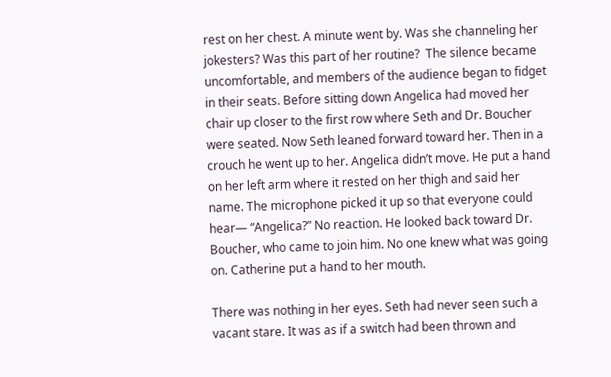rest on her chest. A minute went by. Was she channeling her jokesters? Was this part of her routine?  The silence became uncomfortable, and members of the audience began to fidget in their seats. Before sitting down Angelica had moved her chair up closer to the first row where Seth and Dr. Boucher were seated. Now Seth leaned forward toward her. Then in a crouch he went up to her. Angelica didn’t move. He put a hand on her left arm where it rested on her thigh and said her name. The microphone picked it up so that everyone could hear— “Angelica?” No reaction. He looked back toward Dr. Boucher, who came to join him. No one knew what was going on. Catherine put a hand to her mouth.

There was nothing in her eyes. Seth had never seen such a vacant stare. It was as if a switch had been thrown and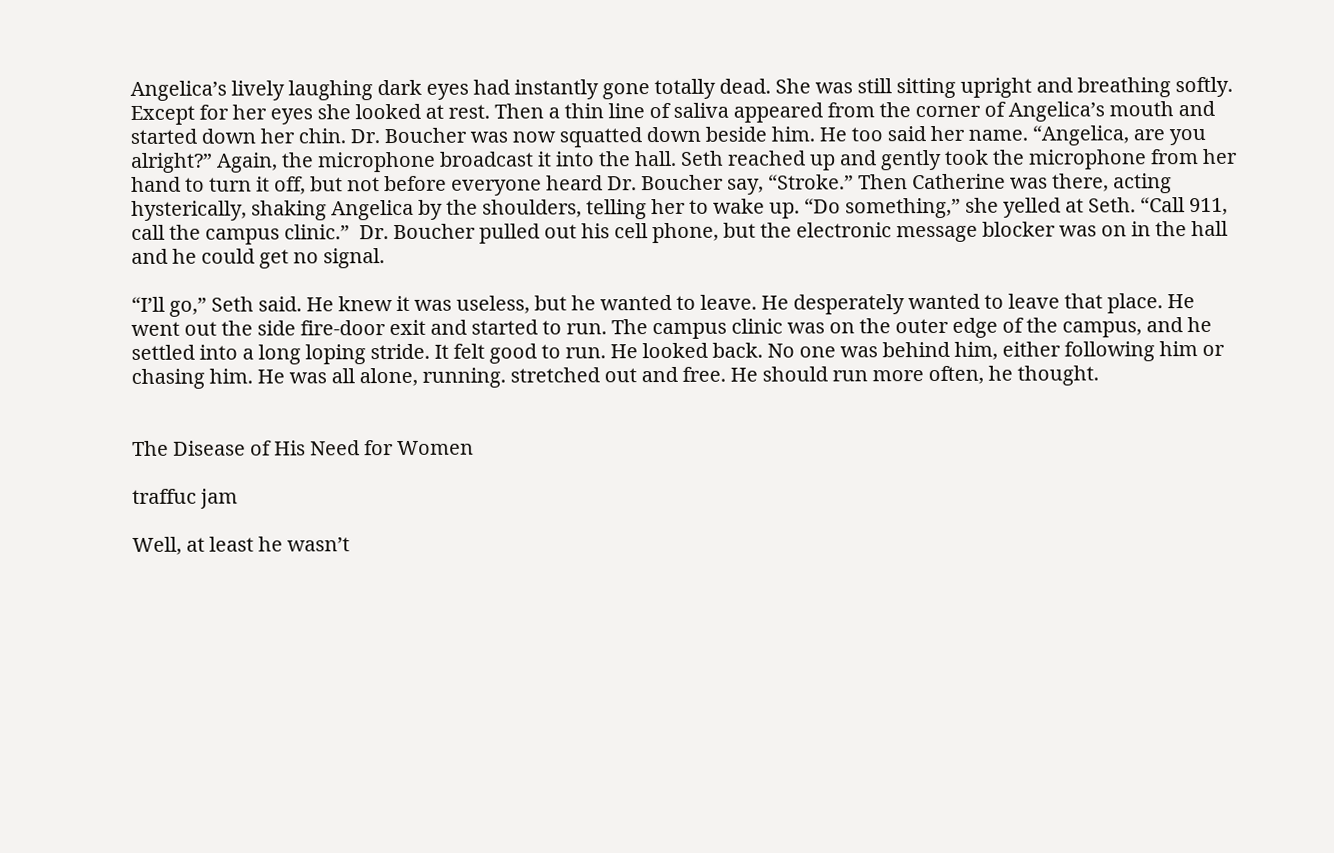Angelica’s lively laughing dark eyes had instantly gone totally dead. She was still sitting upright and breathing softly. Except for her eyes she looked at rest. Then a thin line of saliva appeared from the corner of Angelica’s mouth and started down her chin. Dr. Boucher was now squatted down beside him. He too said her name. “Angelica, are you alright?” Again, the microphone broadcast it into the hall. Seth reached up and gently took the microphone from her hand to turn it off, but not before everyone heard Dr. Boucher say, “Stroke.” Then Catherine was there, acting hysterically, shaking Angelica by the shoulders, telling her to wake up. “Do something,” she yelled at Seth. “Call 911, call the campus clinic.”  Dr. Boucher pulled out his cell phone, but the electronic message blocker was on in the hall and he could get no signal.

“I’ll go,” Seth said. He knew it was useless, but he wanted to leave. He desperately wanted to leave that place. He went out the side fire-door exit and started to run. The campus clinic was on the outer edge of the campus, and he settled into a long loping stride. It felt good to run. He looked back. No one was behind him, either following him or chasing him. He was all alone, running. stretched out and free. He should run more often, he thought.


The Disease of His Need for Women

traffuc jam

Well, at least he wasn’t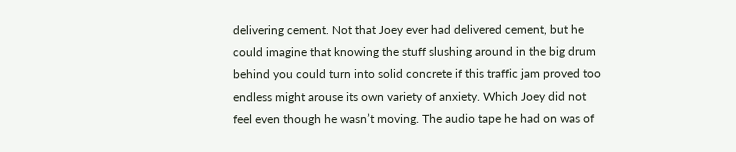delivering cement. Not that Joey ever had delivered cement, but he could imagine that knowing the stuff slushing around in the big drum behind you could turn into solid concrete if this traffic jam proved too endless might arouse its own variety of anxiety. Which Joey did not feel even though he wasn’t moving. The audio tape he had on was of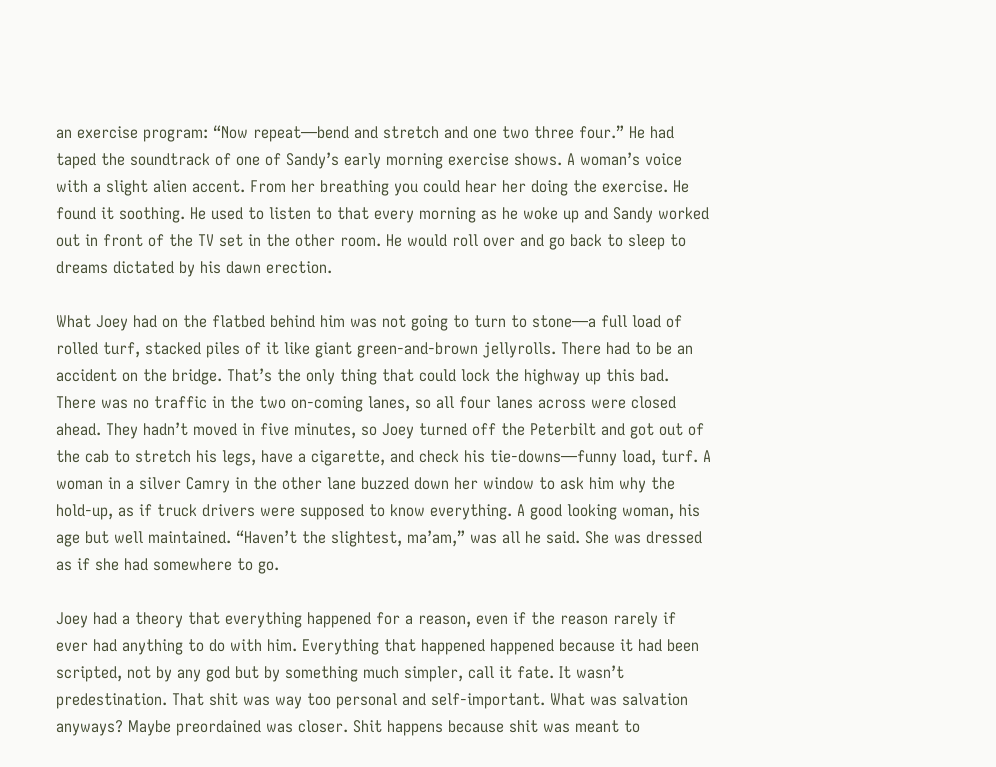an exercise program: “Now repeat—bend and stretch and one two three four.” He had taped the soundtrack of one of Sandy’s early morning exercise shows. A woman’s voice with a slight alien accent. From her breathing you could hear her doing the exercise. He found it soothing. He used to listen to that every morning as he woke up and Sandy worked out in front of the TV set in the other room. He would roll over and go back to sleep to dreams dictated by his dawn erection.

What Joey had on the flatbed behind him was not going to turn to stone—a full load of rolled turf, stacked piles of it like giant green-and-brown jellyrolls. There had to be an accident on the bridge. That’s the only thing that could lock the highway up this bad. There was no traffic in the two on-coming lanes, so all four lanes across were closed ahead. They hadn’t moved in five minutes, so Joey turned off the Peterbilt and got out of the cab to stretch his legs, have a cigarette, and check his tie-downs—funny load, turf. A woman in a silver Camry in the other lane buzzed down her window to ask him why the hold-up, as if truck drivers were supposed to know everything. A good looking woman, his age but well maintained. “Haven’t the slightest, ma’am,” was all he said. She was dressed as if she had somewhere to go.

Joey had a theory that everything happened for a reason, even if the reason rarely if ever had anything to do with him. Everything that happened happened because it had been scripted, not by any god but by something much simpler, call it fate. It wasn’t predestination. That shit was way too personal and self-important. What was salvation anyways? Maybe preordained was closer. Shit happens because shit was meant to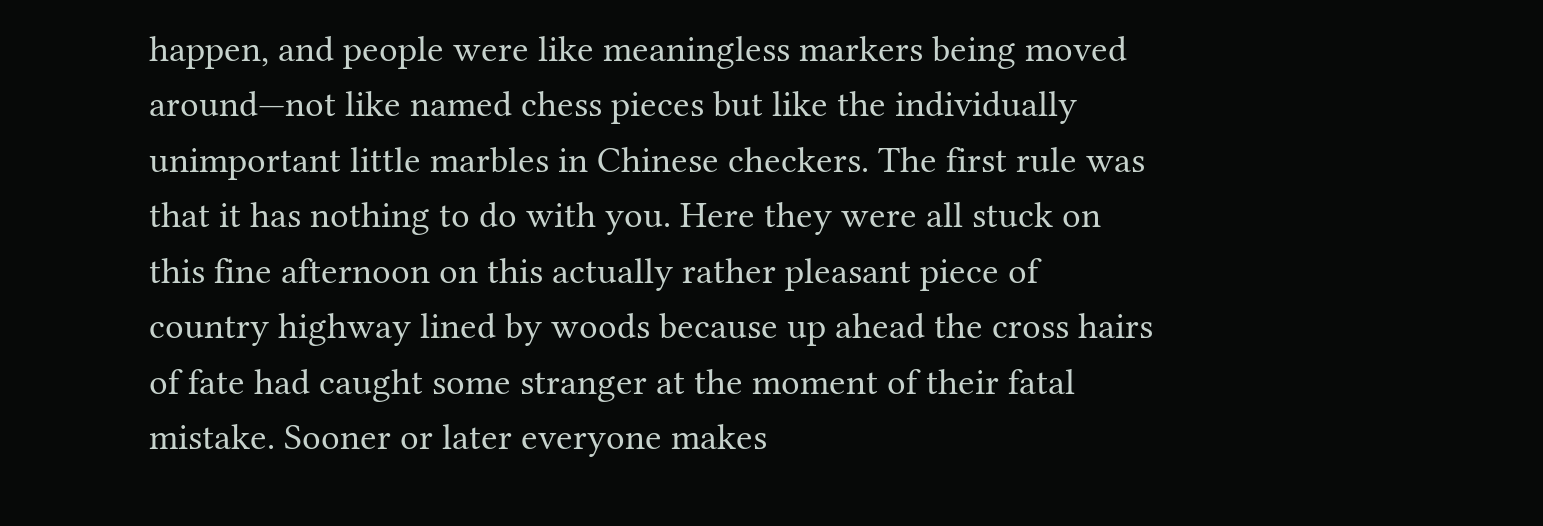happen, and people were like meaningless markers being moved around—not like named chess pieces but like the individually unimportant little marbles in Chinese checkers. The first rule was that it has nothing to do with you. Here they were all stuck on this fine afternoon on this actually rather pleasant piece of country highway lined by woods because up ahead the cross hairs of fate had caught some stranger at the moment of their fatal mistake. Sooner or later everyone makes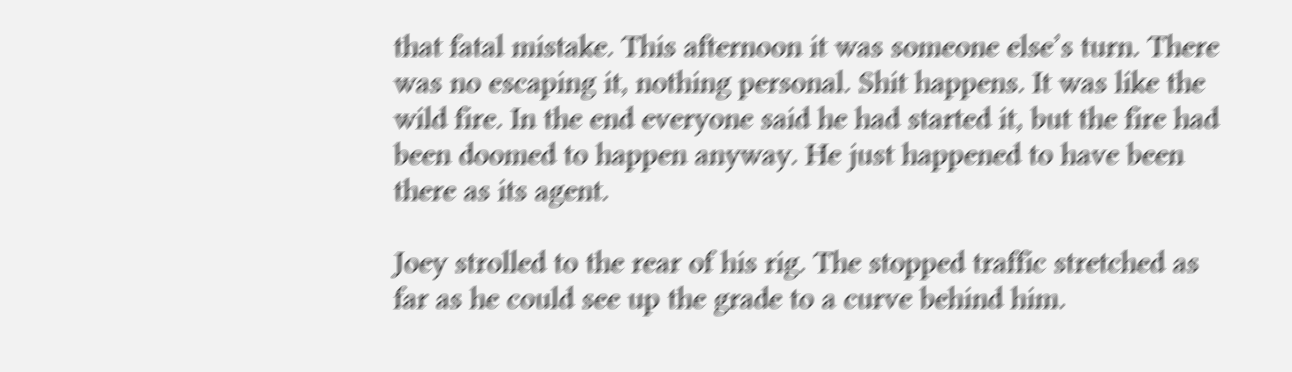that fatal mistake. This afternoon it was someone else’s turn. There was no escaping it, nothing personal. Shit happens. It was like the wild fire. In the end everyone said he had started it, but the fire had been doomed to happen anyway. He just happened to have been there as its agent.

Joey strolled to the rear of his rig. The stopped traffic stretched as far as he could see up the grade to a curve behind him.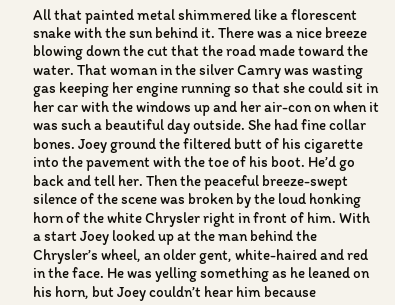All that painted metal shimmered like a florescent snake with the sun behind it. There was a nice breeze blowing down the cut that the road made toward the water. That woman in the silver Camry was wasting gas keeping her engine running so that she could sit in her car with the windows up and her air-con on when it was such a beautiful day outside. She had fine collar bones. Joey ground the filtered butt of his cigarette into the pavement with the toe of his boot. He’d go back and tell her. Then the peaceful breeze-swept silence of the scene was broken by the loud honking horn of the white Chrysler right in front of him. With a start Joey looked up at the man behind the Chrysler’s wheel, an older gent, white-haired and red in the face. He was yelling something as he leaned on his horn, but Joey couldn’t hear him because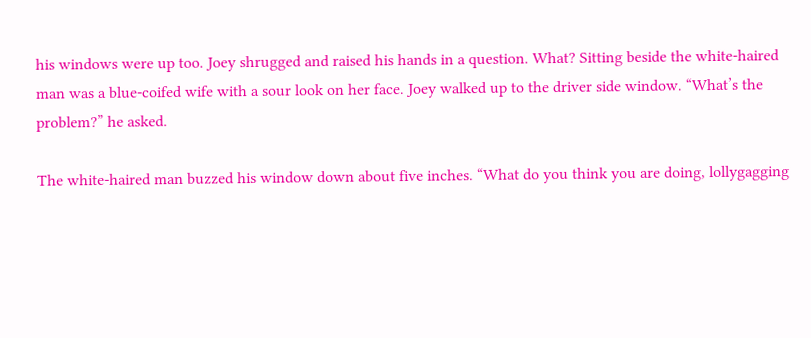his windows were up too. Joey shrugged and raised his hands in a question. What? Sitting beside the white-haired man was a blue-coifed wife with a sour look on her face. Joey walked up to the driver side window. “What’s the problem?” he asked.

The white-haired man buzzed his window down about five inches. “What do you think you are doing, lollygagging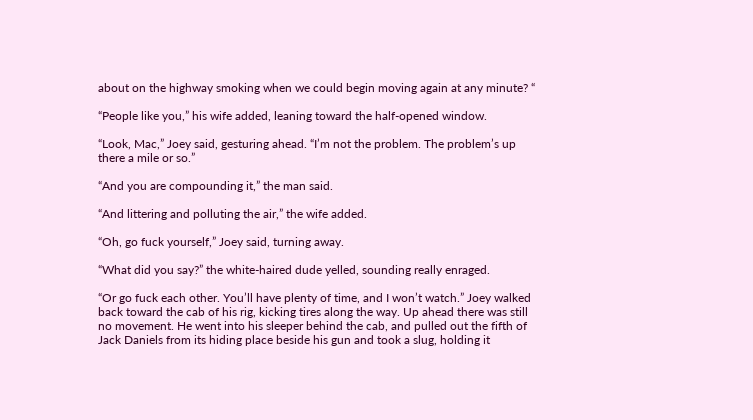about on the highway smoking when we could begin moving again at any minute? “

“People like you,” his wife added, leaning toward the half-opened window.

“Look, Mac,” Joey said, gesturing ahead. “I’m not the problem. The problem’s up there a mile or so.”

“And you are compounding it,” the man said.

“And littering and polluting the air,” the wife added.

“Oh, go fuck yourself,” Joey said, turning away.

“What did you say?” the white-haired dude yelled, sounding really enraged.

“Or go fuck each other. You’ll have plenty of time, and I won’t watch.” Joey walked back toward the cab of his rig, kicking tires along the way. Up ahead there was still no movement. He went into his sleeper behind the cab, and pulled out the fifth of Jack Daniels from its hiding place beside his gun and took a slug, holding it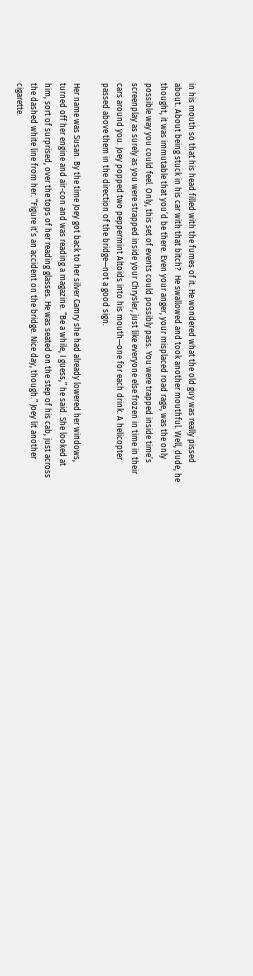in his mouth so that his head filled with the fumes of it. He wondered what the old guy was really pissed about. About being stuck in his car with that bitch?  He swallowed and took another mouthful. Well, dude, he thought, it was immutable that you’d be there. Even your anger, your misplaced road rage, was the only possible way you could feel. Only, this set of events could possibly pass. You were trapped inside time’s screenplay as surely as you were strapped inside your Chrysler, just like everyone else frozen in time in their cars around you. Joey popped two peppermint Altoids into his mouth—one for each drink. A helicopter passed above them in the direction of the bridge—not a good sign.

Her name was Susan. By the time Joey got back to her silver Camry she had already lowered her windows, turned off her engine and air-con and was reading a magazine. “Be a while, I guess,” he said. She looked at him, sort of surprised, over the tops of her reading glasses. He was seated on the step of his cab, just across the dashed white line from her. “Figure it’s an accident on the bridge. Nice day, though.” Joey lit another cigarette.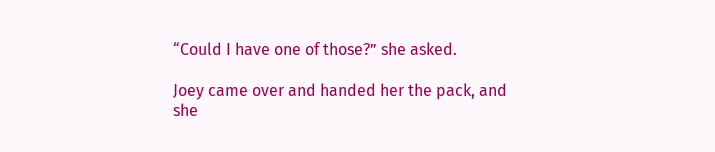“Could I have one of those?” she asked.

Joey came over and handed her the pack, and she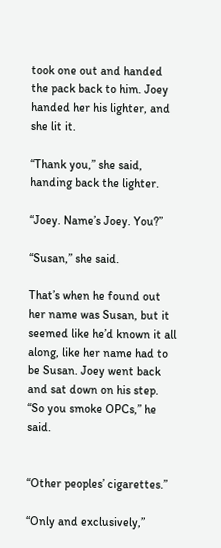took one out and handed the pack back to him. Joey handed her his lighter, and she lit it.

“Thank you,” she said, handing back the lighter.

“Joey. Name’s Joey. You?”

“Susan,” she said.

That’s when he found out her name was Susan, but it seemed like he’d known it all along, like her name had to be Susan. Joey went back and sat down on his step. “So you smoke OPCs,” he said.


“Other peoples’ cigarettes.”

“Only and exclusively,”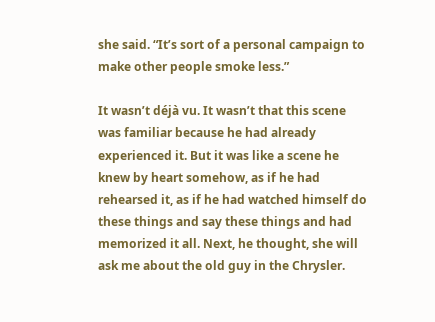she said. “It’s sort of a personal campaign to make other people smoke less.”

It wasn’t déjà vu. It wasn’t that this scene was familiar because he had already experienced it. But it was like a scene he knew by heart somehow, as if he had rehearsed it, as if he had watched himself do these things and say these things and had memorized it all. Next, he thought, she will ask me about the old guy in the Chrysler.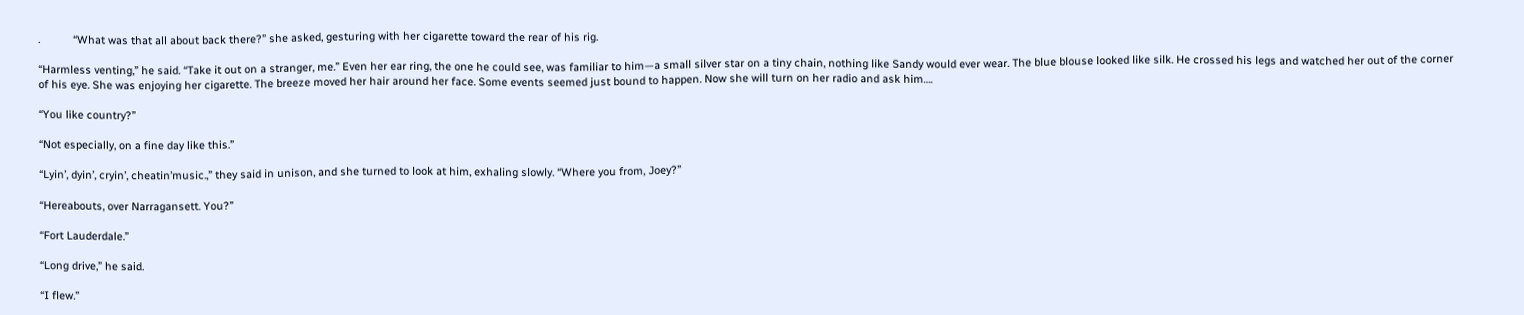.           “What was that all about back there?” she asked, gesturing with her cigarette toward the rear of his rig.

“Harmless venting,” he said. “Take it out on a stranger, me.” Even her ear ring, the one he could see, was familiar to him—a small silver star on a tiny chain, nothing like Sandy would ever wear. The blue blouse looked like silk. He crossed his legs and watched her out of the corner of his eye. She was enjoying her cigarette. The breeze moved her hair around her face. Some events seemed just bound to happen. Now she will turn on her radio and ask him….

“You like country?”

“Not especially, on a fine day like this.”

“Lyin’, dyin’, cryin’, cheatin’music.,” they said in unison, and she turned to look at him, exhaling slowly. “Where you from, Joey?”

“Hereabouts, over Narragansett. You?”

“Fort Lauderdale.”

“Long drive,” he said.

“I flew.”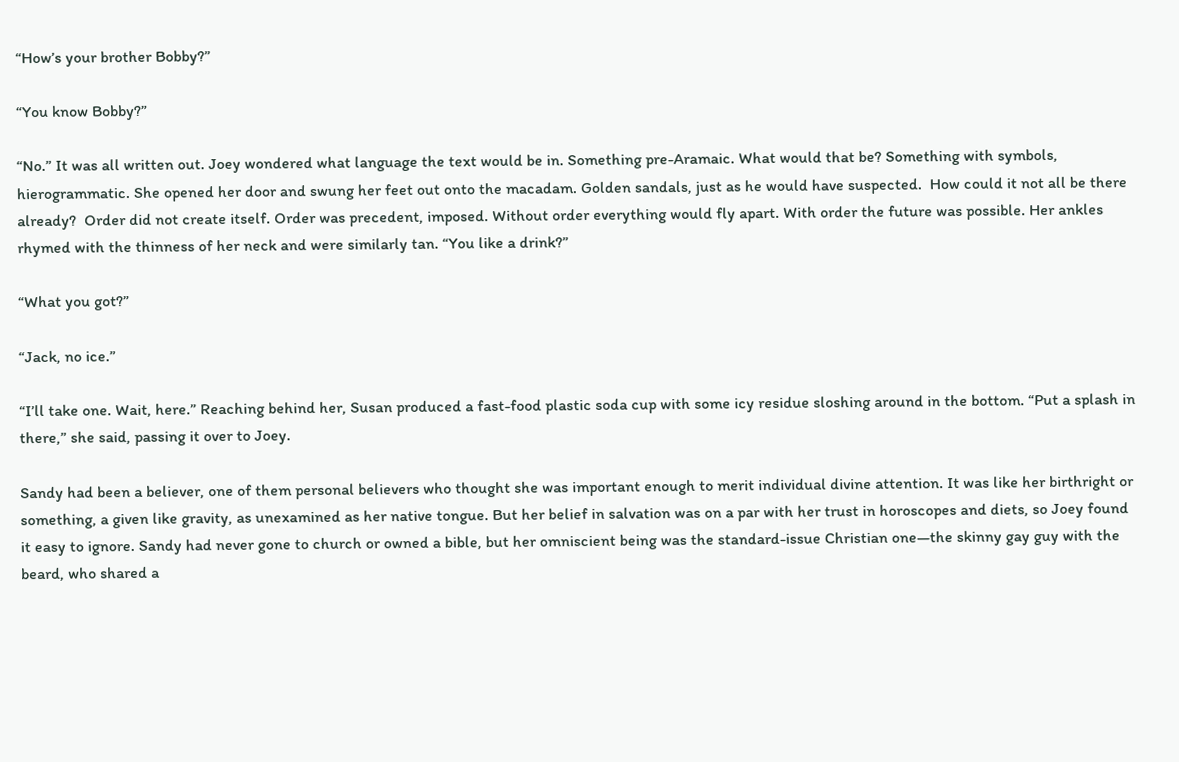“How’s your brother Bobby?”

“You know Bobby?”

“No.” It was all written out. Joey wondered what language the text would be in. Something pre-Aramaic. What would that be? Something with symbols, hierogrammatic. She opened her door and swung her feet out onto the macadam. Golden sandals, just as he would have suspected.  How could it not all be there already?  Order did not create itself. Order was precedent, imposed. Without order everything would fly apart. With order the future was possible. Her ankles rhymed with the thinness of her neck and were similarly tan. “You like a drink?”

“What you got?”

“Jack, no ice.”

“I’ll take one. Wait, here.” Reaching behind her, Susan produced a fast-food plastic soda cup with some icy residue sloshing around in the bottom. “Put a splash in there,” she said, passing it over to Joey.

Sandy had been a believer, one of them personal believers who thought she was important enough to merit individual divine attention. It was like her birthright or something, a given like gravity, as unexamined as her native tongue. But her belief in salvation was on a par with her trust in horoscopes and diets, so Joey found it easy to ignore. Sandy had never gone to church or owned a bible, but her omniscient being was the standard-issue Christian one—the skinny gay guy with the beard, who shared a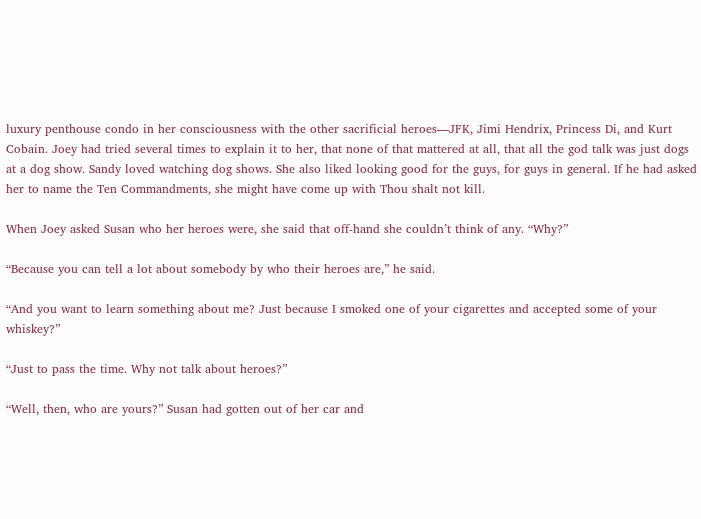luxury penthouse condo in her consciousness with the other sacrificial heroes—JFK, Jimi Hendrix, Princess Di, and Kurt Cobain. Joey had tried several times to explain it to her, that none of that mattered at all, that all the god talk was just dogs at a dog show. Sandy loved watching dog shows. She also liked looking good for the guys, for guys in general. If he had asked her to name the Ten Commandments, she might have come up with Thou shalt not kill.

When Joey asked Susan who her heroes were, she said that off-hand she couldn’t think of any. “Why?”

“Because you can tell a lot about somebody by who their heroes are,” he said.

“And you want to learn something about me? Just because I smoked one of your cigarettes and accepted some of your whiskey?”

“Just to pass the time. Why not talk about heroes?”

“Well, then, who are yours?” Susan had gotten out of her car and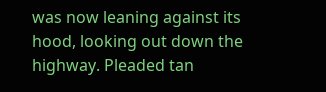was now leaning against its hood, looking out down the highway. Pleaded tan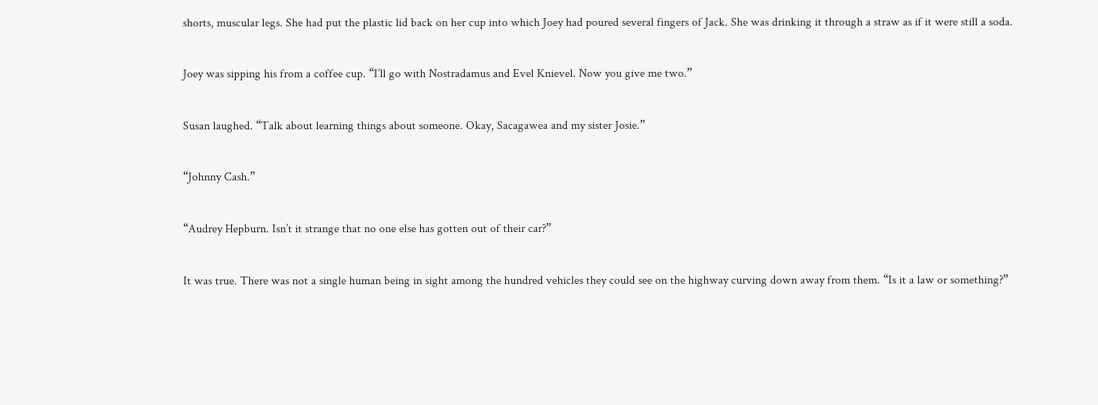shorts, muscular legs. She had put the plastic lid back on her cup into which Joey had poured several fingers of Jack. She was drinking it through a straw as if it were still a soda.

Joey was sipping his from a coffee cup. “I’ll go with Nostradamus and Evel Knievel. Now you give me two.”

Susan laughed. “Talk about learning things about someone. Okay, Sacagawea and my sister Josie.”

“Johnny Cash.”

“Audrey Hepburn. Isn’t it strange that no one else has gotten out of their car?”

It was true. There was not a single human being in sight among the hundred vehicles they could see on the highway curving down away from them. “Is it a law or something?”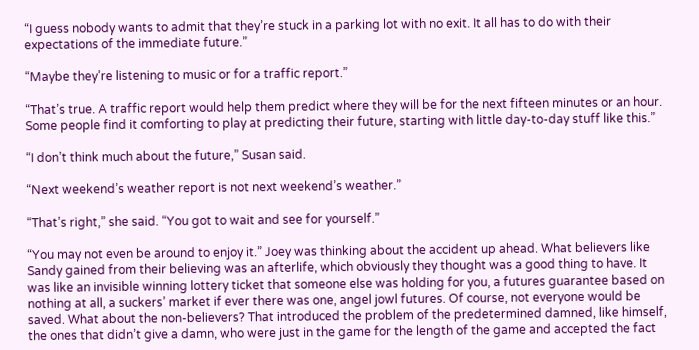“I guess nobody wants to admit that they’re stuck in a parking lot with no exit. It all has to do with their expectations of the immediate future.”

“Maybe they’re listening to music or for a traffic report.”

“That’s true. A traffic report would help them predict where they will be for the next fifteen minutes or an hour. Some people find it comforting to play at predicting their future, starting with little day-to-day stuff like this.”

“I don’t think much about the future,” Susan said.

“Next weekend’s weather report is not next weekend’s weather.”

“That’s right,” she said. “You got to wait and see for yourself.”

“You may not even be around to enjoy it.” Joey was thinking about the accident up ahead. What believers like Sandy gained from their believing was an afterlife, which obviously they thought was a good thing to have. It was like an invisible winning lottery ticket that someone else was holding for you, a futures guarantee based on nothing at all, a suckers’ market if ever there was one, angel jowl futures. Of course, not everyone would be saved. What about the non-believers? That introduced the problem of the predetermined damned, like himself, the ones that didn’t give a damn, who were just in the game for the length of the game and accepted the fact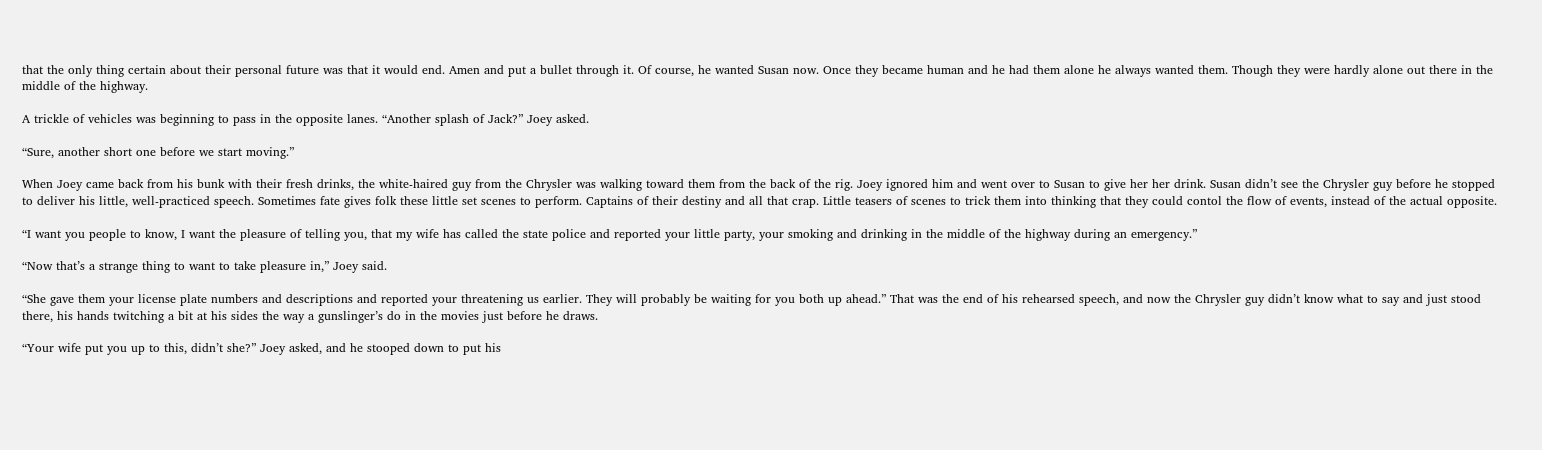that the only thing certain about their personal future was that it would end. Amen and put a bullet through it. Of course, he wanted Susan now. Once they became human and he had them alone he always wanted them. Though they were hardly alone out there in the middle of the highway.

A trickle of vehicles was beginning to pass in the opposite lanes. “Another splash of Jack?” Joey asked.

“Sure, another short one before we start moving.”

When Joey came back from his bunk with their fresh drinks, the white-haired guy from the Chrysler was walking toward them from the back of the rig. Joey ignored him and went over to Susan to give her her drink. Susan didn’t see the Chrysler guy before he stopped to deliver his little, well-practiced speech. Sometimes fate gives folk these little set scenes to perform. Captains of their destiny and all that crap. Little teasers of scenes to trick them into thinking that they could contol the flow of events, instead of the actual opposite.

“I want you people to know, I want the pleasure of telling you, that my wife has called the state police and reported your little party, your smoking and drinking in the middle of the highway during an emergency.”

“Now that’s a strange thing to want to take pleasure in,” Joey said.

“She gave them your license plate numbers and descriptions and reported your threatening us earlier. They will probably be waiting for you both up ahead.” That was the end of his rehearsed speech, and now the Chrysler guy didn’t know what to say and just stood there, his hands twitching a bit at his sides the way a gunslinger’s do in the movies just before he draws.

“Your wife put you up to this, didn’t she?” Joey asked, and he stooped down to put his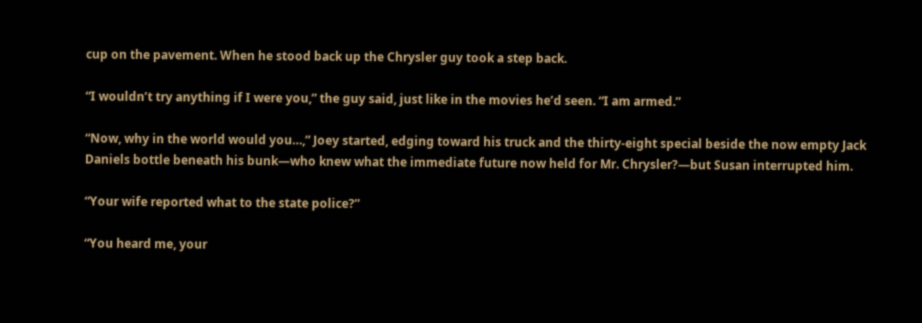cup on the pavement. When he stood back up the Chrysler guy took a step back.

“I wouldn’t try anything if I were you,” the guy said, just like in the movies he’d seen. “I am armed.”

“Now, why in the world would you…,” Joey started, edging toward his truck and the thirty-eight special beside the now empty Jack Daniels bottle beneath his bunk—who knew what the immediate future now held for Mr. Chrysler?—but Susan interrupted him.

“Your wife reported what to the state police?”

“You heard me, your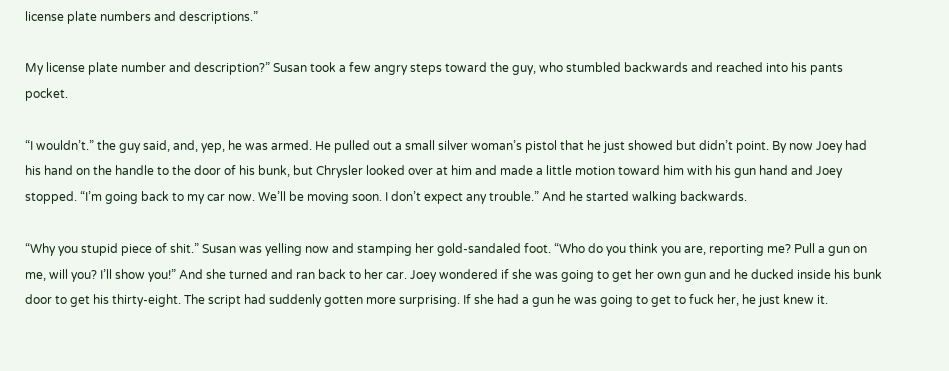license plate numbers and descriptions.”

My license plate number and description?” Susan took a few angry steps toward the guy, who stumbled backwards and reached into his pants pocket.

“I wouldn’t.” the guy said, and, yep, he was armed. He pulled out a small silver woman’s pistol that he just showed but didn’t point. By now Joey had his hand on the handle to the door of his bunk, but Chrysler looked over at him and made a little motion toward him with his gun hand and Joey stopped. “I’m going back to my car now. We’ll be moving soon. I don’t expect any trouble.” And he started walking backwards.

“Why you stupid piece of shit.” Susan was yelling now and stamping her gold-sandaled foot. “Who do you think you are, reporting me? Pull a gun on me, will you? I’ll show you!” And she turned and ran back to her car. Joey wondered if she was going to get her own gun and he ducked inside his bunk door to get his thirty-eight. The script had suddenly gotten more surprising. If she had a gun he was going to get to fuck her, he just knew it.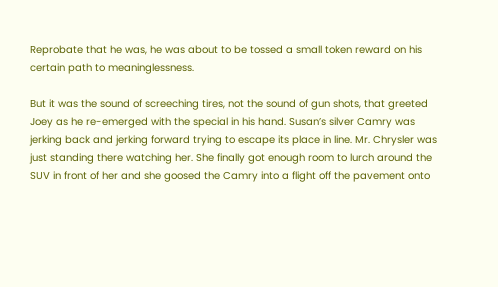Reprobate that he was, he was about to be tossed a small token reward on his certain path to meaninglessness.

But it was the sound of screeching tires, not the sound of gun shots, that greeted Joey as he re-emerged with the special in his hand. Susan’s silver Camry was jerking back and jerking forward trying to escape its place in line. Mr. Chrysler was just standing there watching her. She finally got enough room to lurch around the SUV in front of her and she goosed the Camry into a flight off the pavement onto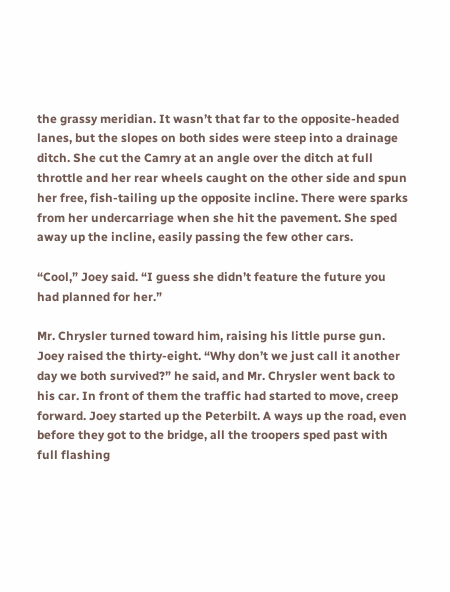the grassy meridian. It wasn’t that far to the opposite-headed lanes, but the slopes on both sides were steep into a drainage ditch. She cut the Camry at an angle over the ditch at full throttle and her rear wheels caught on the other side and spun her free, fish-tailing up the opposite incline. There were sparks from her undercarriage when she hit the pavement. She sped away up the incline, easily passing the few other cars.

“Cool,” Joey said. “I guess she didn’t feature the future you had planned for her.”

Mr. Chrysler turned toward him, raising his little purse gun. Joey raised the thirty-eight. “Why don’t we just call it another day we both survived?” he said, and Mr. Chrysler went back to his car. In front of them the traffic had started to move, creep forward. Joey started up the Peterbilt. A ways up the road, even before they got to the bridge, all the troopers sped past with full flashing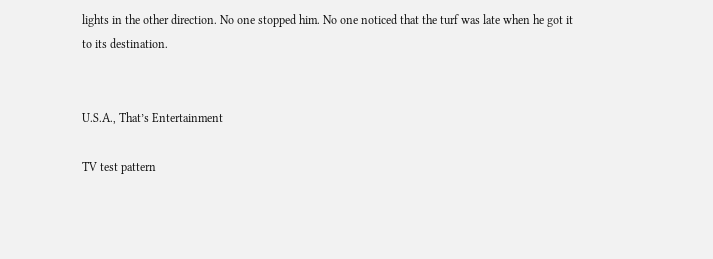lights in the other direction. No one stopped him. No one noticed that the turf was late when he got it to its destination.


U.S.A., That’s Entertainment

TV test pattern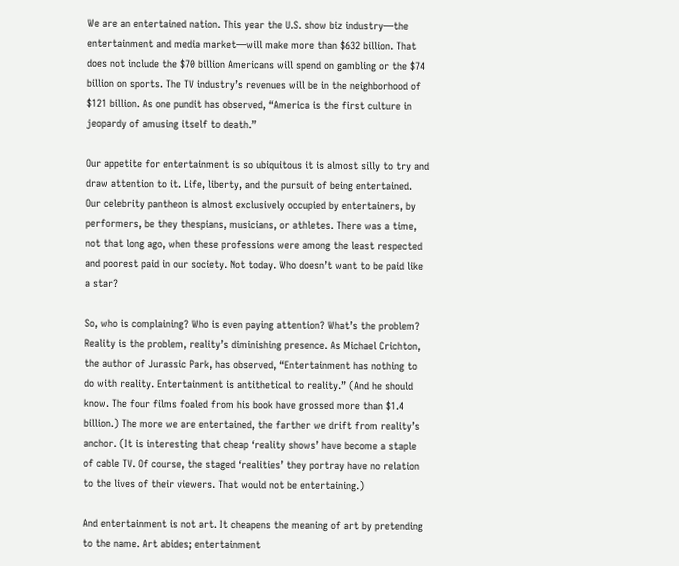We are an entertained nation. This year the U.S. show biz industry—the entertainment and media market—will make more than $632 billion. That does not include the $70 billion Americans will spend on gambling or the $74 billion on sports. The TV industry’s revenues will be in the neighborhood of $121 billion. As one pundit has observed, “America is the first culture in jeopardy of amusing itself to death.”

Our appetite for entertainment is so ubiquitous it is almost silly to try and draw attention to it. Life, liberty, and the pursuit of being entertained. Our celebrity pantheon is almost exclusively occupied by entertainers, by performers, be they thespians, musicians, or athletes. There was a time, not that long ago, when these professions were among the least respected and poorest paid in our society. Not today. Who doesn’t want to be paid like a star?

So, who is complaining? Who is even paying attention? What’s the problem? Reality is the problem, reality’s diminishing presence. As Michael Crichton, the author of Jurassic Park, has observed, “Entertainment has nothing to do with reality. Entertainment is antithetical to reality.” (And he should know. The four films foaled from his book have grossed more than $1.4 billion.) The more we are entertained, the farther we drift from reality’s anchor. (It is interesting that cheap ‘reality shows’ have become a staple of cable TV. Of course, the staged ‘realities’ they portray have no relation to the lives of their viewers. That would not be entertaining.)

And entertainment is not art. It cheapens the meaning of art by pretending to the name. Art abides; entertainment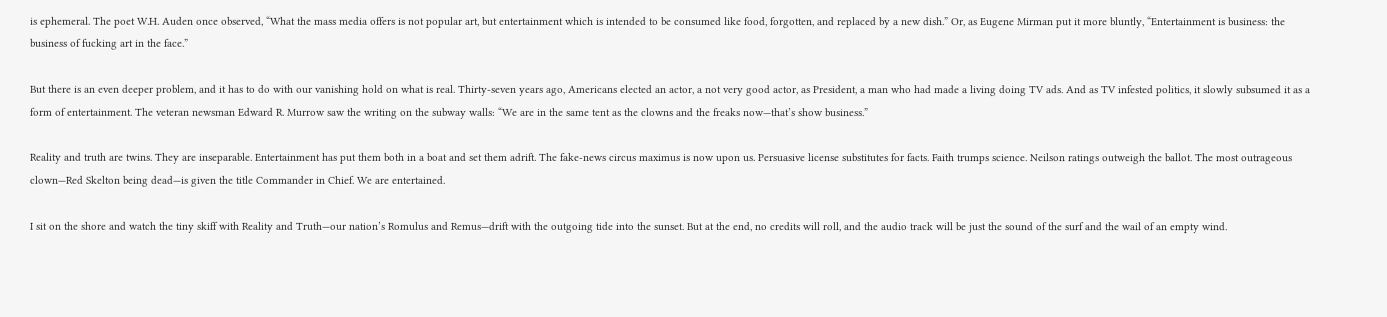is ephemeral. The poet W.H. Auden once observed, “What the mass media offers is not popular art, but entertainment which is intended to be consumed like food, forgotten, and replaced by a new dish.” Or, as Eugene Mirman put it more bluntly, “Entertainment is business: the business of fucking art in the face.”

But there is an even deeper problem, and it has to do with our vanishing hold on what is real. Thirty-seven years ago, Americans elected an actor, a not very good actor, as President, a man who had made a living doing TV ads. And as TV infested politics, it slowly subsumed it as a form of entertainment. The veteran newsman Edward R. Murrow saw the writing on the subway walls: “We are in the same tent as the clowns and the freaks now—that’s show business.”

Reality and truth are twins. They are inseparable. Entertainment has put them both in a boat and set them adrift. The fake-news circus maximus is now upon us. Persuasive license substitutes for facts. Faith trumps science. Neilson ratings outweigh the ballot. The most outrageous clown—Red Skelton being dead—is given the title Commander in Chief. We are entertained.

I sit on the shore and watch the tiny skiff with Reality and Truth—our nation’s Romulus and Remus—drift with the outgoing tide into the sunset. But at the end, no credits will roll, and the audio track will be just the sound of the surf and the wail of an empty wind.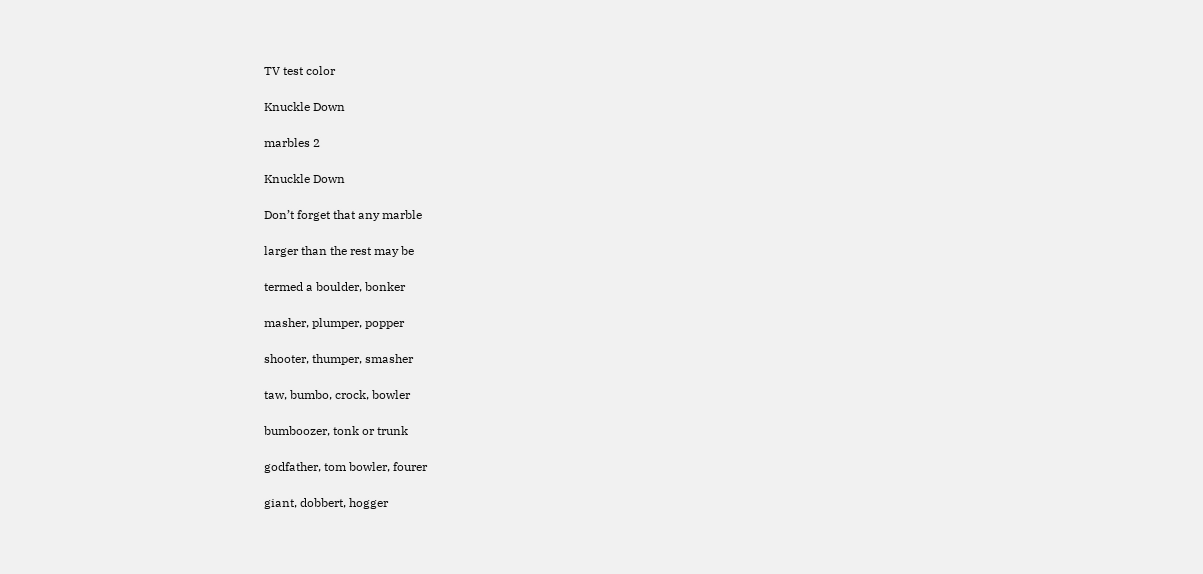TV test color

Knuckle Down

marbles 2

Knuckle Down

Don’t forget that any marble

larger than the rest may be

termed a boulder, bonker

masher, plumper, popper

shooter, thumper, smasher

taw, bumbo, crock, bowler

bumboozer, tonk or trunk

godfather, tom bowler, fourer

giant, dobbert, hogger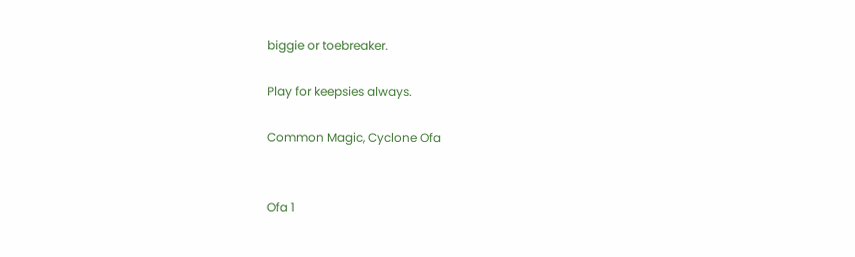biggie or toebreaker.

Play for keepsies always.

Common Magic, Cyclone Ofa


Ofa 1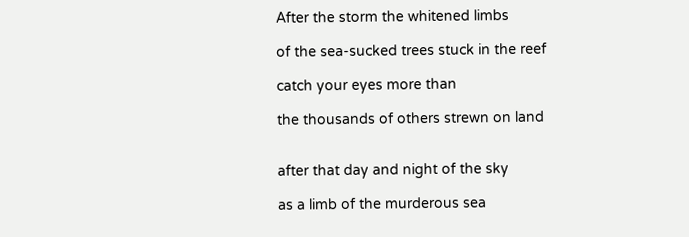After the storm the whitened limbs

of the sea-sucked trees stuck in the reef

catch your eyes more than

the thousands of others strewn on land


after that day and night of the sky

as a limb of the murderous sea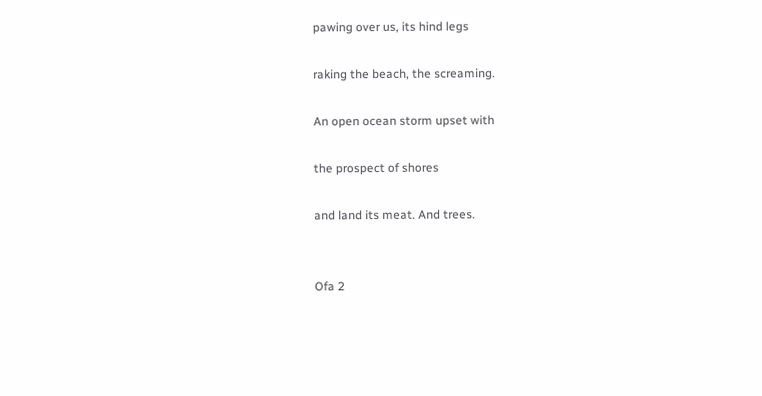pawing over us, its hind legs

raking the beach, the screaming.

An open ocean storm upset with

the prospect of shores

and land its meat. And trees.


Ofa 2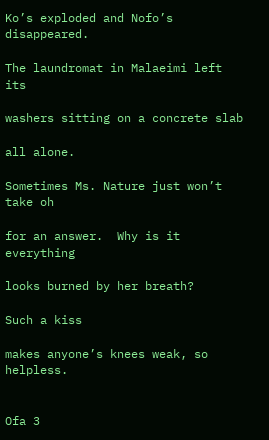Ko’s exploded and Nofo’s disappeared.

The laundromat in Malaeimi left its

washers sitting on a concrete slab

all alone.

Sometimes Ms. Nature just won’t take oh

for an answer.  Why is it everything

looks burned by her breath?

Such a kiss

makes anyone’s knees weak, so helpless.


Ofa 3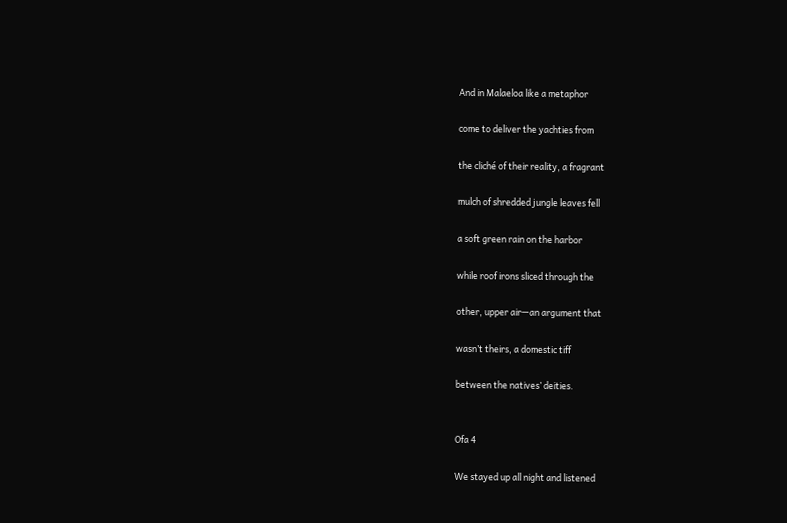And in Malaeloa like a metaphor

come to deliver the yachties from

the cliché of their reality, a fragrant

mulch of shredded jungle leaves fell

a soft green rain on the harbor

while roof irons sliced through the

other, upper air—an argument that

wasn’t theirs, a domestic tiff

between the natives’ deities.


Ofa 4

We stayed up all night and listened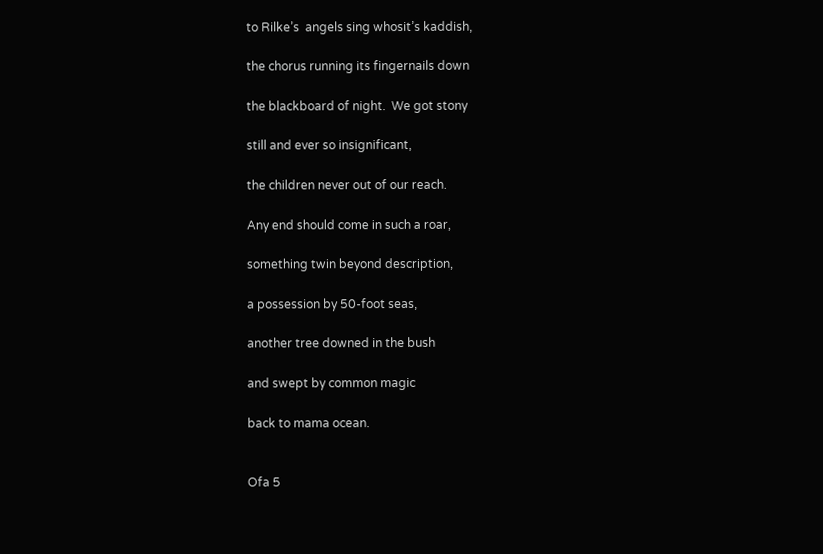to Rilke’s  angels sing whosit’s kaddish,

the chorus running its fingernails down

the blackboard of night.  We got stony

still and ever so insignificant,

the children never out of our reach.

Any end should come in such a roar,

something twin beyond description,

a possession by 50-foot seas,

another tree downed in the bush

and swept by common magic

back to mama ocean.


Ofa 5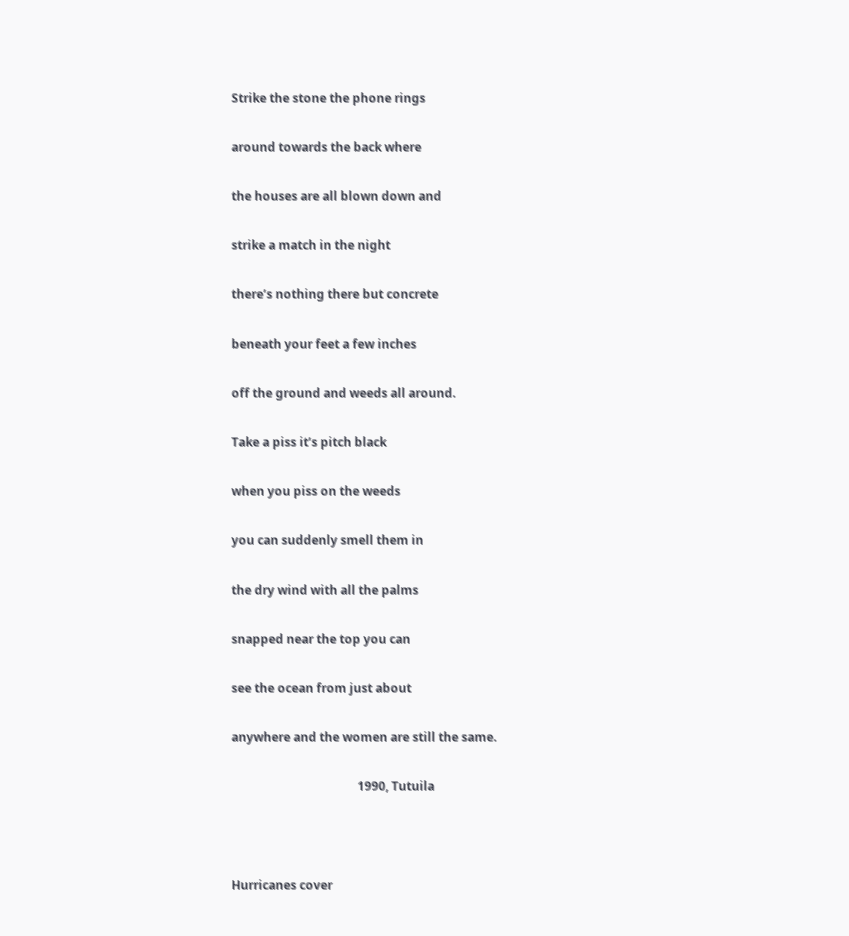Strike the stone the phone rings

around towards the back where

the houses are all blown down and

strike a match in the night

there’s nothing there but concrete

beneath your feet a few inches

off the ground and weeds all around.

Take a piss it’s pitch black

when you piss on the weeds

you can suddenly smell them in

the dry wind with all the palms

snapped near the top you can

see the ocean from just about

anywhere and the women are still the same.

                                          1990, Tutuila



Hurricanes cover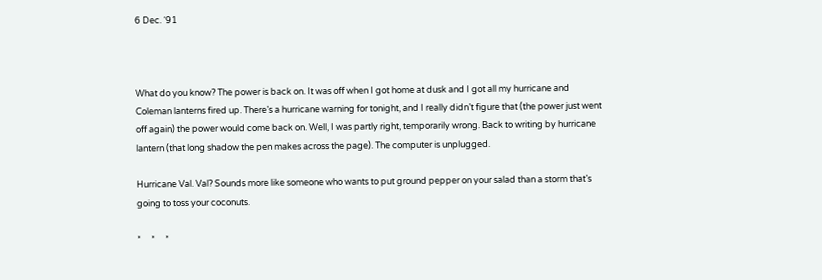6 Dec. ‘91



What do you know? The power is back on. It was off when I got home at dusk and I got all my hurricane and Coleman lanterns fired up. There’s a hurricane warning for tonight, and I really didn’t figure that (the power just went off again) the power would come back on. Well, I was partly right, temporarily wrong. Back to writing by hurricane lantern (that long shadow the pen makes across the page). The computer is unplugged.

Hurricane Val. Val? Sounds more like someone who wants to put ground pepper on your salad than a storm that’s going to toss your coconuts.

*     *     *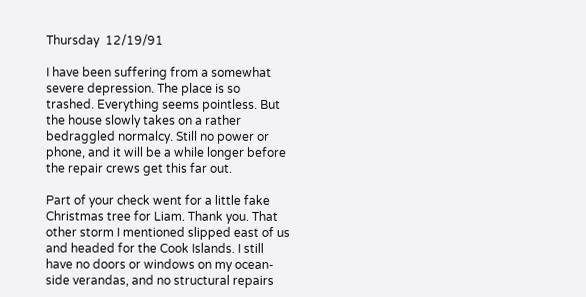Thursday  12/19/91

I have been suffering from a somewhat severe depression. The place is so trashed. Everything seems pointless. But the house slowly takes on a rather bedraggled normalcy. Still no power or phone, and it will be a while longer before the repair crews get this far out.

Part of your check went for a little fake Christmas tree for Liam. Thank you. That other storm I mentioned slipped east of us and headed for the Cook Islands. I still have no doors or windows on my ocean-side verandas, and no structural repairs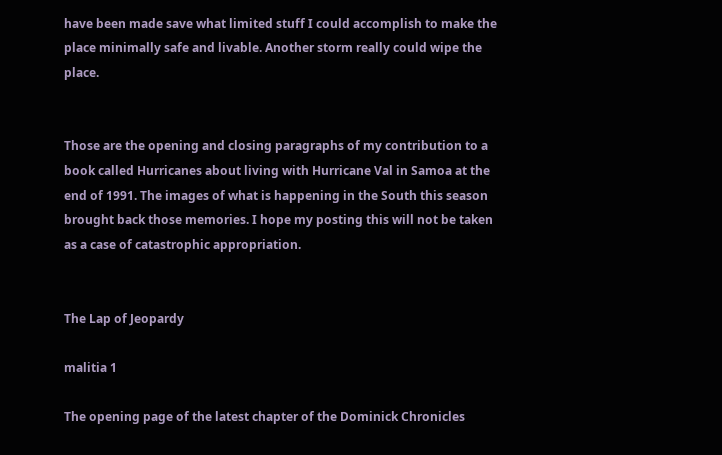have been made save what limited stuff I could accomplish to make the place minimally safe and livable. Another storm really could wipe the place.


Those are the opening and closing paragraphs of my contribution to a book called Hurricanes about living with Hurricane Val in Samoa at the end of 1991. The images of what is happening in the South this season brought back those memories. I hope my posting this will not be taken as a case of catastrophic appropriation.


The Lap of Jeopardy

malitia 1

The opening page of the latest chapter of the Dominick Chronicles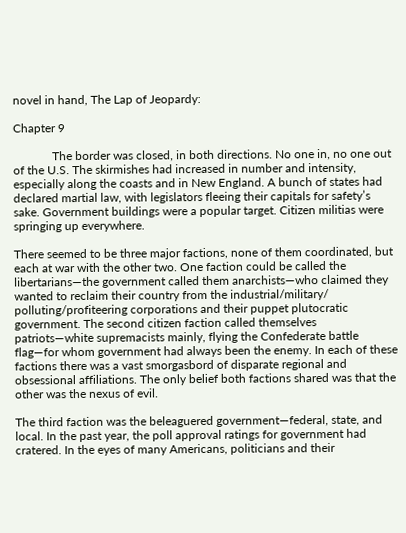novel in hand, The Lap of Jeopardy:

Chapter 9

             The border was closed, in both directions. No one in, no one out of the U.S. The skirmishes had increased in number and intensity, especially along the coasts and in New England. A bunch of states had declared martial law, with legislators fleeing their capitals for safety’s sake. Government buildings were a popular target. Citizen militias were springing up everywhere.

There seemed to be three major factions, none of them coordinated, but each at war with the other two. One faction could be called the libertarians—the government called them anarchists—who claimed they wanted to reclaim their country from the industrial/military/ polluting/profiteering corporations and their puppet plutocratic government. The second citizen faction called themselves patriots—white supremacists mainly, flying the Confederate battle flag—for whom government had always been the enemy. In each of these factions there was a vast smorgasbord of disparate regional and obsessional affiliations. The only belief both factions shared was that the other was the nexus of evil.

The third faction was the beleaguered government—federal, state, and local. In the past year, the poll approval ratings for government had cratered. In the eyes of many Americans, politicians and their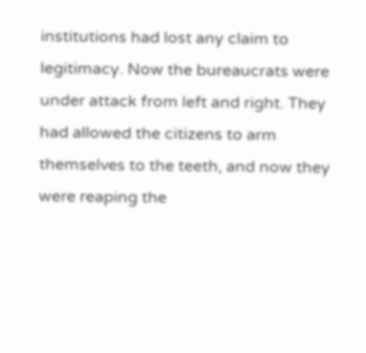institutions had lost any claim to legitimacy. Now the bureaucrats were under attack from left and right. They had allowed the citizens to arm themselves to the teeth, and now they were reaping the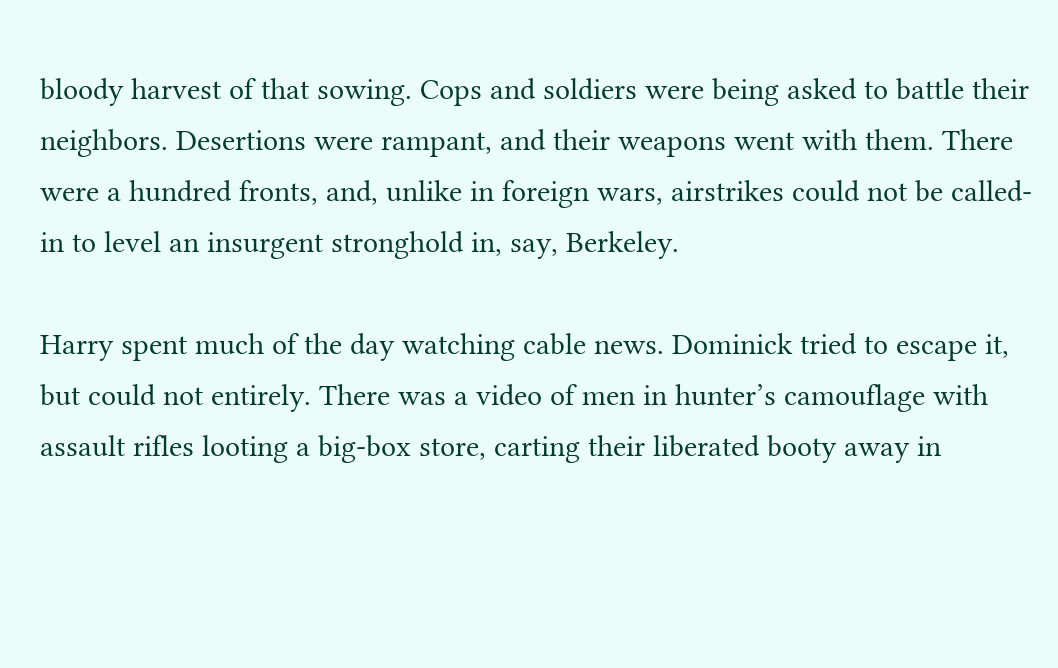bloody harvest of that sowing. Cops and soldiers were being asked to battle their neighbors. Desertions were rampant, and their weapons went with them. There were a hundred fronts, and, unlike in foreign wars, airstrikes could not be called-in to level an insurgent stronghold in, say, Berkeley.

Harry spent much of the day watching cable news. Dominick tried to escape it, but could not entirely. There was a video of men in hunter’s camouflage with assault rifles looting a big-box store, carting their liberated booty away in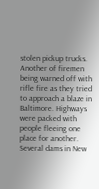stolen pickup trucks. Another of firemen being warned off with rifle fire as they tried to approach a blaze in Baltimore. Highways were packed with people fleeing one place for another. Several dams in New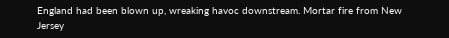England had been blown up, wreaking havoc downstream. Mortar fire from New Jersey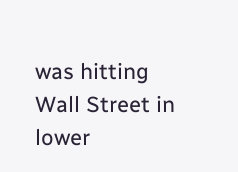was hitting Wall Street in lower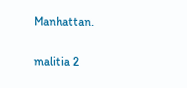Manhattan.

malitia 2